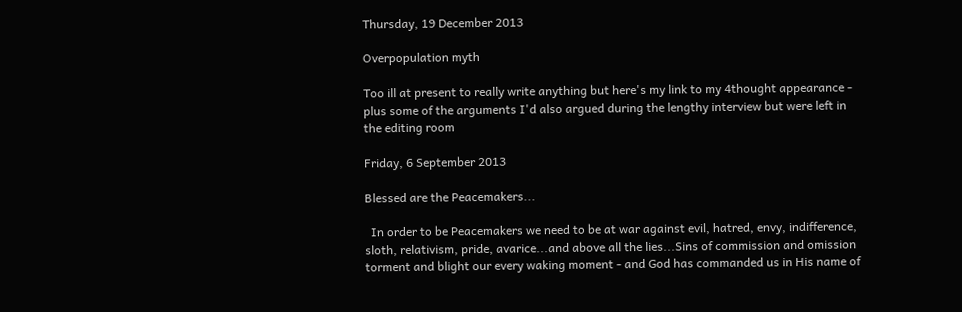Thursday, 19 December 2013

Overpopulation myth

Too ill at present to really write anything but here's my link to my 4thought appearance - plus some of the arguments I'd also argued during the lengthy interview but were left in the editing room

Friday, 6 September 2013

Blessed are the Peacemakers...

  In order to be Peacemakers we need to be at war against evil, hatred, envy, indifference, sloth, relativism, pride, avarice...and above all the lies...Sins of commission and omission torment and blight our every waking moment - and God has commanded us in His name of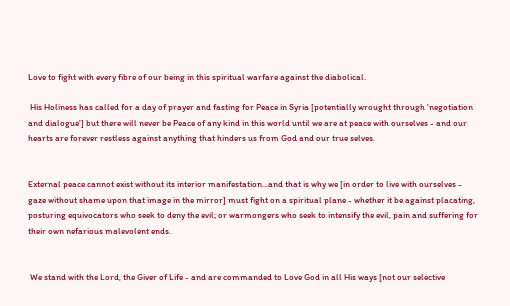Love to fight with every fibre of our being in this spiritual warfare against the diabolical.

 His Holiness has called for a day of prayer and fasting for Peace in Syria [potentially wrought through 'negotiation and dialogue'] but there will never be Peace of any kind in this world until we are at peace with ourselves - and our hearts are forever restless against anything that hinders us from God and our true selves.


External peace cannot exist without its interior manifestation...and that is why we [in order to live with ourselves - gaze without shame upon that image in the mirror] must fight on a spiritual plane - whether it be against placating, posturing equivocators who seek to deny the evil; or warmongers who seek to intensify the evil, pain and suffering for their own nefarious malevolent ends.


 We stand with the Lord, the Giver of Life - and are commanded to Love God in all His ways [not our selective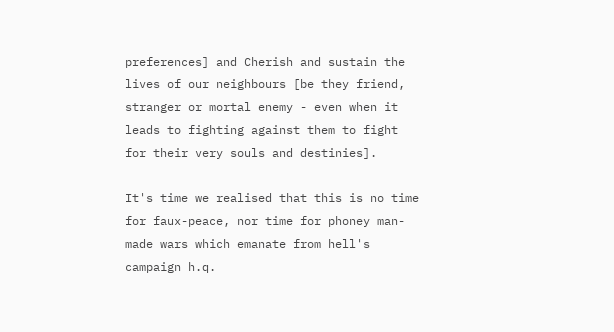preferences] and Cherish and sustain the lives of our neighbours [be they friend, stranger or mortal enemy - even when it leads to fighting against them to fight for their very souls and destinies].

It's time we realised that this is no time for faux-peace, nor time for phoney man-made wars which emanate from hell's campaign h.q.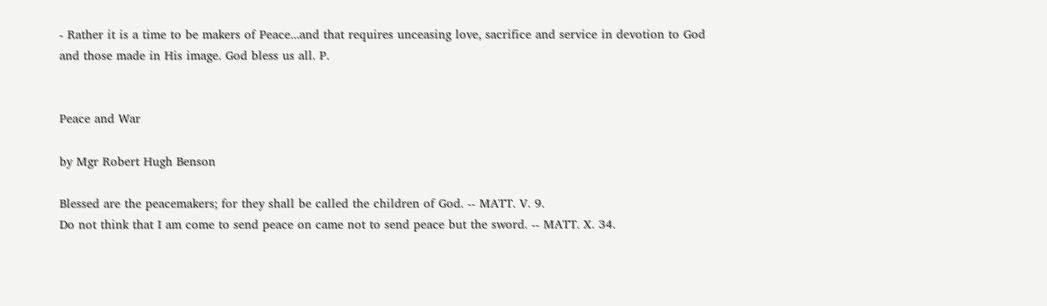- Rather it is a time to be makers of Peace...and that requires unceasing love, sacrifice and service in devotion to God and those made in His image. God bless us all. P.


Peace and War

by Mgr Robert Hugh Benson

Blessed are the peacemakers; for they shall be called the children of God. -- MATT. V. 9.
Do not think that I am come to send peace on came not to send peace but the sword. -- MATT. X. 34.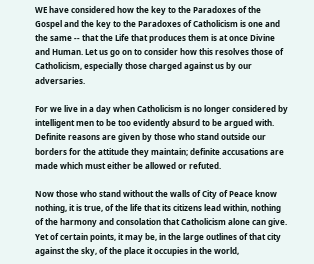WE have considered how the key to the Paradoxes of the Gospel and the key to the Paradoxes of Catholicism is one and the same -- that the Life that produces them is at once Divine and Human. Let us go on to consider how this resolves those of Catholicism, especially those charged against us by our adversaries.

For we live in a day when Catholicism is no longer considered by intelligent men to be too evidently absurd to be argued with. Definite reasons are given by those who stand outside our borders for the attitude they maintain; definite accusations are made which must either be allowed or refuted.

Now those who stand without the walls of City of Peace know nothing, it is true, of the life that its citizens lead within, nothing of the harmony and consolation that Catholicism alone can give.
Yet of certain points, it may be, in the large outlines of that city against the sky, of the place it occupies in the world,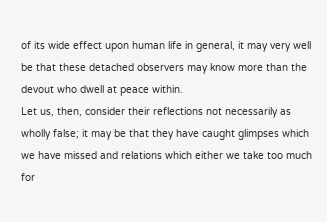of its wide effect upon human life in general, it may very well be that these detached observers may know more than the devout who dwell at peace within.
Let us, then, consider their reflections not necessarily as wholly false; it may be that they have caught glimpses which we have missed and relations which either we take too much for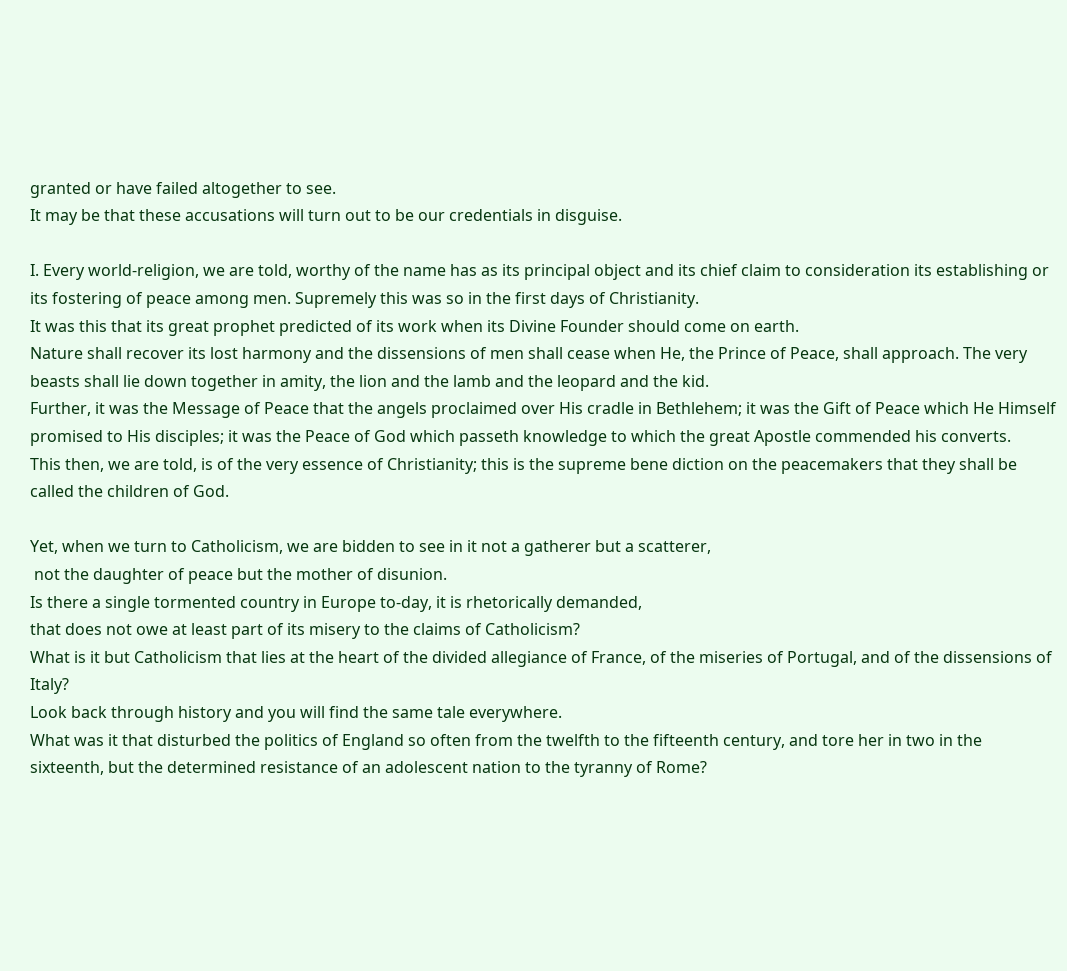granted or have failed altogether to see.
It may be that these accusations will turn out to be our credentials in disguise.

I. Every world-religion, we are told, worthy of the name has as its principal object and its chief claim to consideration its establishing or its fostering of peace among men. Supremely this was so in the first days of Christianity.
It was this that its great prophet predicted of its work when its Divine Founder should come on earth.
Nature shall recover its lost harmony and the dissensions of men shall cease when He, the Prince of Peace, shall approach. The very beasts shall lie down together in amity, the lion and the lamb and the leopard and the kid.
Further, it was the Message of Peace that the angels proclaimed over His cradle in Bethlehem; it was the Gift of Peace which He Himself promised to His disciples; it was the Peace of God which passeth knowledge to which the great Apostle commended his converts.
This then, we are told, is of the very essence of Christianity; this is the supreme bene diction on the peacemakers that they shall be called the children of God.

Yet, when we turn to Catholicism, we are bidden to see in it not a gatherer but a scatterer,
 not the daughter of peace but the mother of disunion.
Is there a single tormented country in Europe to-day, it is rhetorically demanded,
that does not owe at least part of its misery to the claims of Catholicism?
What is it but Catholicism that lies at the heart of the divided allegiance of France, of the miseries of Portugal, and of the dissensions of Italy?
Look back through history and you will find the same tale everywhere.
What was it that disturbed the politics of England so often from the twelfth to the fifteenth century, and tore her in two in the sixteenth, but the determined resistance of an adolescent nation to the tyranny of Rome?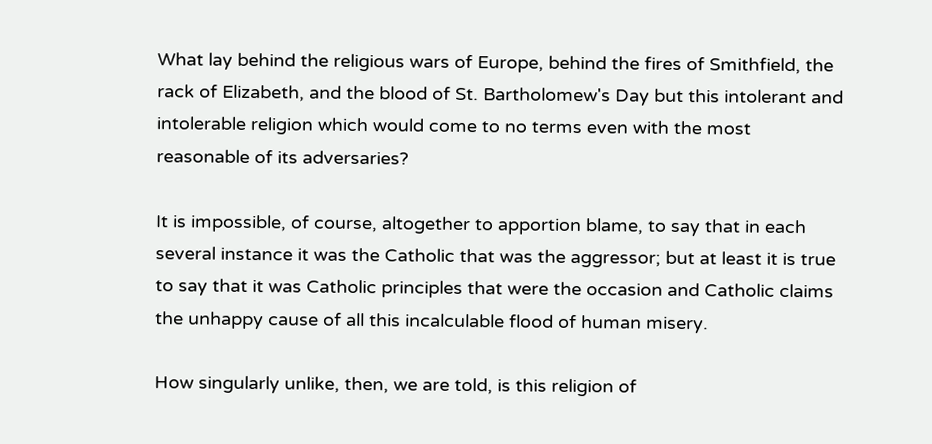What lay behind the religious wars of Europe, behind the fires of Smithfield, the rack of Elizabeth, and the blood of St. Bartholomew's Day but this intolerant and intolerable religion which would come to no terms even with the most reasonable of its adversaries?

It is impossible, of course, altogether to apportion blame, to say that in each several instance it was the Catholic that was the aggressor; but at least it is true to say that it was Catholic principles that were the occasion and Catholic claims the unhappy cause of all this incalculable flood of human misery.

How singularly unlike, then, we are told, is this religion of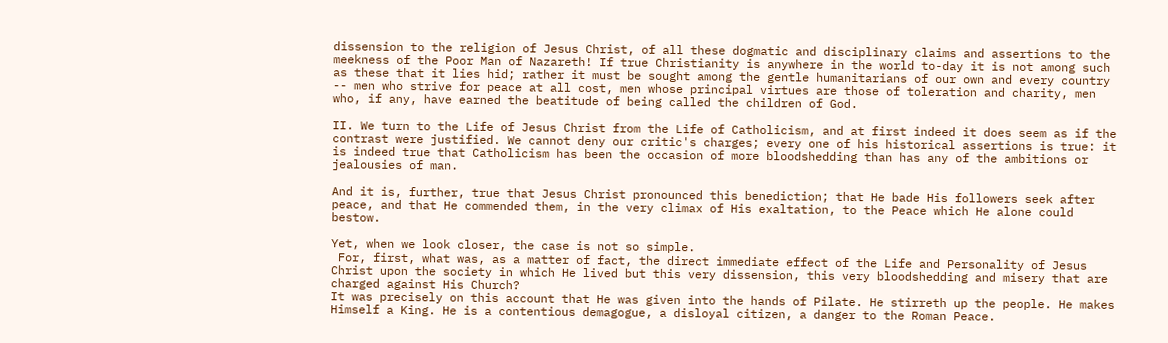dissension to the religion of Jesus Christ, of all these dogmatic and disciplinary claims and assertions to the meekness of the Poor Man of Nazareth! If true Christianity is anywhere in the world to-day it is not among such as these that it lies hid; rather it must be sought among the gentle humanitarians of our own and every country -- men who strive for peace at all cost, men whose principal virtues are those of toleration and charity, men who, if any, have earned the beatitude of being called the children of God.

II. We turn to the Life of Jesus Christ from the Life of Catholicism, and at first indeed it does seem as if the contrast were justified. We cannot deny our critic's charges; every one of his historical assertions is true: it is indeed true that Catholicism has been the occasion of more bloodshedding than has any of the ambitions or jealousies of man.

And it is, further, true that Jesus Christ pronounced this benediction; that He bade His followers seek after peace, and that He commended them, in the very climax of His exaltation, to the Peace which He alone could bestow.

Yet, when we look closer, the case is not so simple.
 For, first, what was, as a matter of fact, the direct immediate effect of the Life and Personality of Jesus Christ upon the society in which He lived but this very dissension, this very bloodshedding and misery that are charged against His Church?
It was precisely on this account that He was given into the hands of Pilate. He stirreth up the people. He makes Himself a King. He is a contentious demagogue, a disloyal citizen, a danger to the Roman Peace.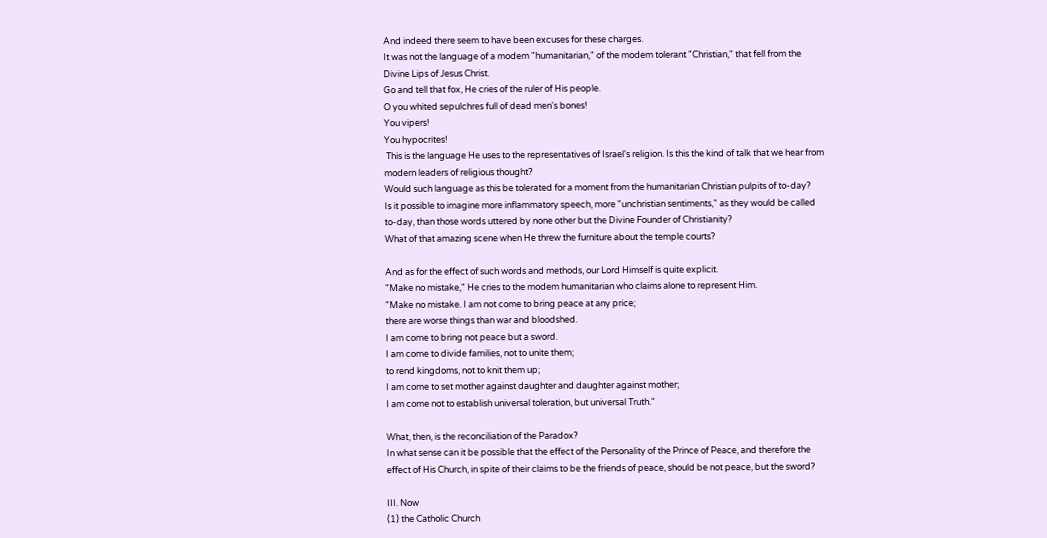And indeed there seem to have been excuses for these charges.
It was not the language of a modem "humanitarian," of the modem tolerant "Christian," that fell from the Divine Lips of Jesus Christ.
Go and tell that fox, He cries of the ruler of His people.
O you whited sepulchres full of dead men's bones!
You vipers!
You hypocrites!
 This is the language He uses to the representatives of Israel's religion. Is this the kind of talk that we hear from modern leaders of religious thought?
Would such language as this be tolerated for a moment from the humanitarian Christian pulpits of to-day?
Is it possible to imagine more inflammatory speech, more "unchristian sentiments," as they would be called to-day, than those words uttered by none other but the Divine Founder of Christianity?
What of that amazing scene when He threw the furniture about the temple courts?

And as for the effect of such words and methods, our Lord Himself is quite explicit.
"Make no mistake," He cries to the modem humanitarian who claims alone to represent Him.
"Make no mistake. I am not come to bring peace at any price;
there are worse things than war and bloodshed.
I am come to bring not peace but a sword.
I am come to divide families, not to unite them;
to rend kingdoms, not to knit them up;
I am come to set mother against daughter and daughter against mother;
I am come not to establish universal toleration, but universal Truth."

What, then, is the reconciliation of the Paradox?
In what sense can it be possible that the effect of the Personality of the Prince of Peace, and therefore the effect of His Church, in spite of their claims to be the friends of peace, should be not peace, but the sword?

III. Now
(1) the Catholic Church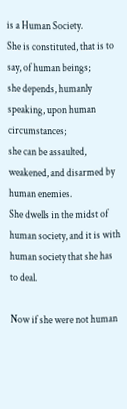is a Human Society.
She is constituted, that is to say, of human beings;
she depends, humanly speaking, upon human circumstances;
she can be assaulted, weakened, and disarmed by human enemies.
She dwells in the midst of human society, and it is with human society that she has to deal.

Now if she were not human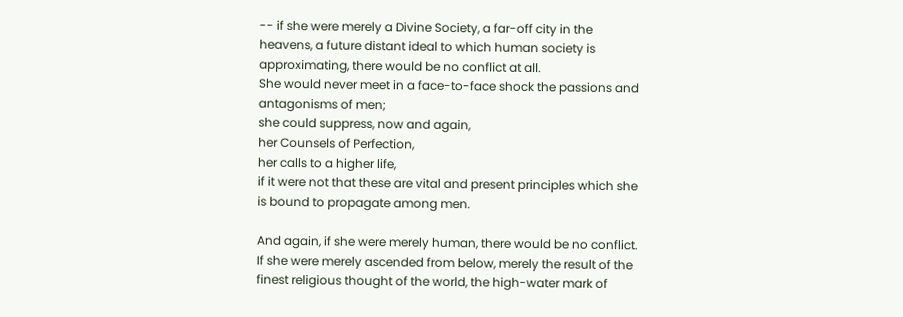-- if she were merely a Divine Society, a far-off city in the heavens, a future distant ideal to which human society is approximating, there would be no conflict at all.
She would never meet in a face-to-face shock the passions and antagonisms of men;
she could suppress, now and again,
her Counsels of Perfection,
her calls to a higher life,
if it were not that these are vital and present principles which she is bound to propagate among men.

And again, if she were merely human, there would be no conflict.
If she were merely ascended from below, merely the result of the finest religious thought of the world, the high-water mark of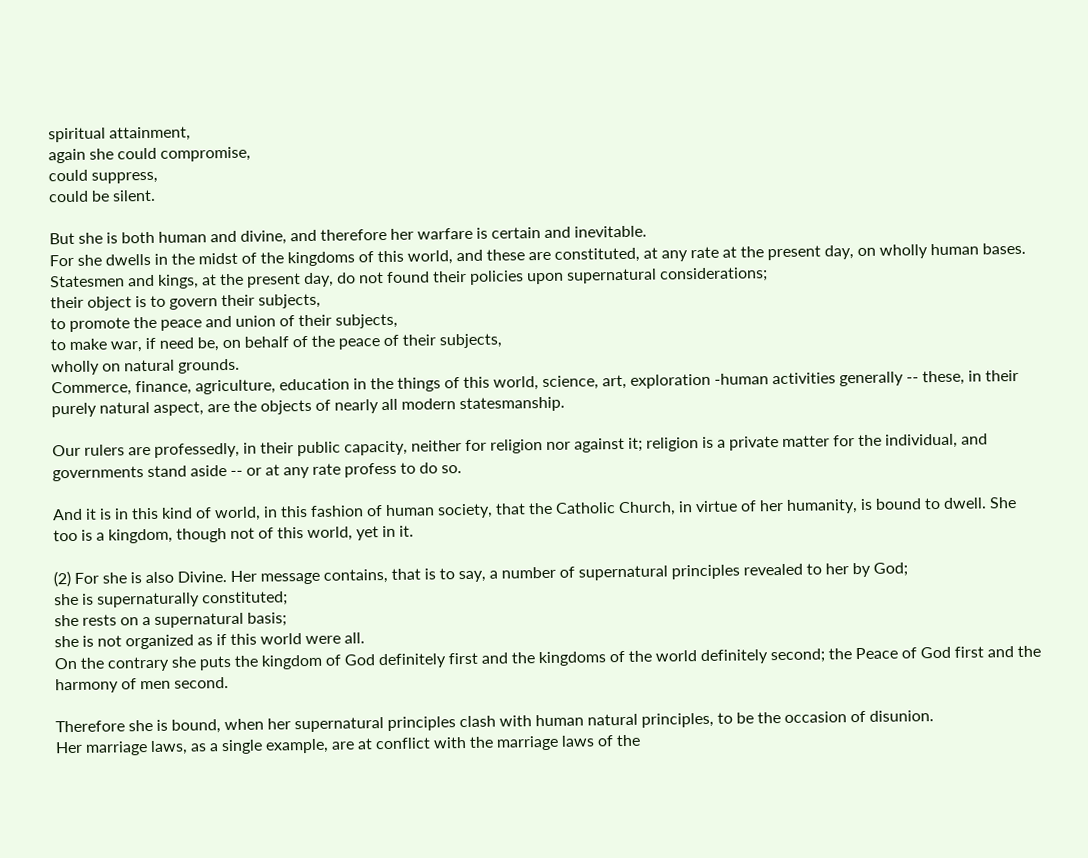spiritual attainment,
again she could compromise,
could suppress,
could be silent.

But she is both human and divine, and therefore her warfare is certain and inevitable.
For she dwells in the midst of the kingdoms of this world, and these are constituted, at any rate at the present day, on wholly human bases.
Statesmen and kings, at the present day, do not found their policies upon supernatural considerations;
their object is to govern their subjects,
to promote the peace and union of their subjects,
to make war, if need be, on behalf of the peace of their subjects,
wholly on natural grounds.
Commerce, finance, agriculture, education in the things of this world, science, art, exploration -human activities generally -- these, in their purely natural aspect, are the objects of nearly all modern statesmanship.

Our rulers are professedly, in their public capacity, neither for religion nor against it; religion is a private matter for the individual, and governments stand aside -- or at any rate profess to do so.

And it is in this kind of world, in this fashion of human society, that the Catholic Church, in virtue of her humanity, is bound to dwell. She too is a kingdom, though not of this world, yet in it.

(2) For she is also Divine. Her message contains, that is to say, a number of supernatural principles revealed to her by God;
she is supernaturally constituted;
she rests on a supernatural basis;
she is not organized as if this world were all.
On the contrary she puts the kingdom of God definitely first and the kingdoms of the world definitely second; the Peace of God first and the harmony of men second.

Therefore she is bound, when her supernatural principles clash with human natural principles, to be the occasion of disunion.
Her marriage laws, as a single example, are at conflict with the marriage laws of the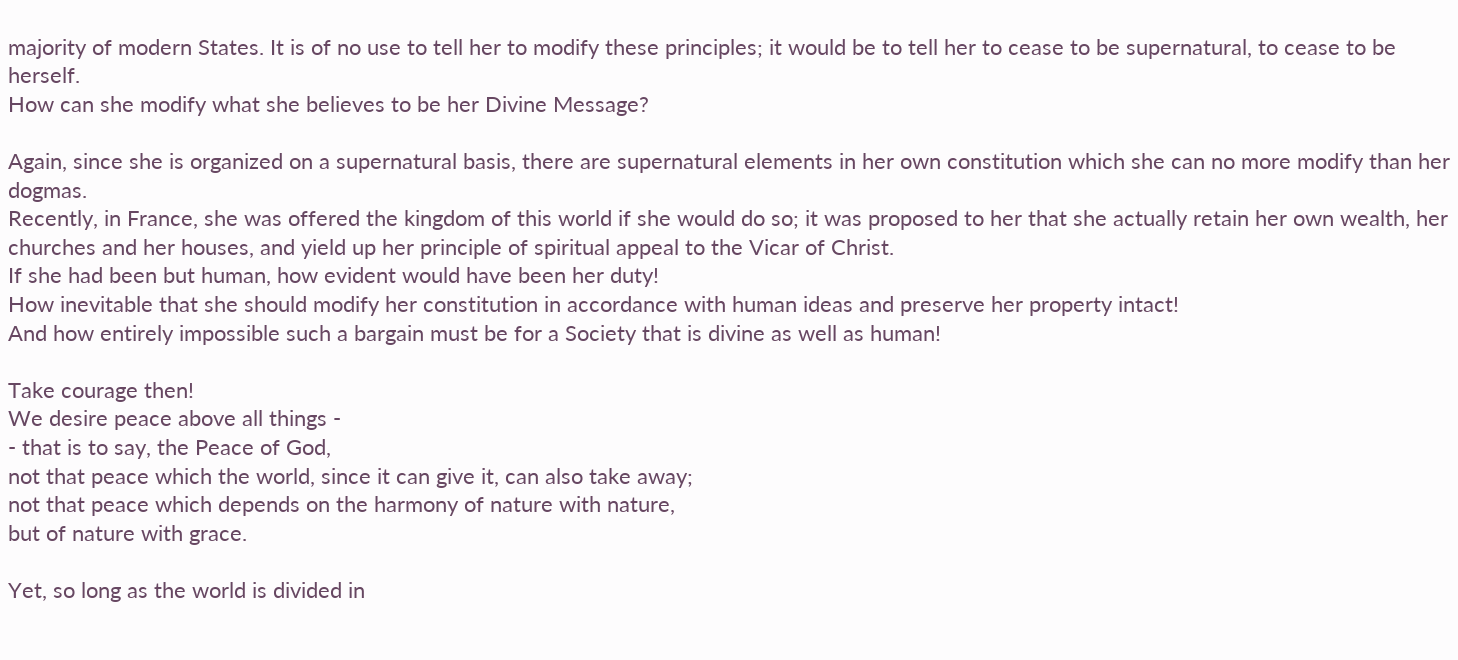majority of modern States. It is of no use to tell her to modify these principles; it would be to tell her to cease to be supernatural, to cease to be herself.
How can she modify what she believes to be her Divine Message?

Again, since she is organized on a supernatural basis, there are supernatural elements in her own constitution which she can no more modify than her dogmas.
Recently, in France, she was offered the kingdom of this world if she would do so; it was proposed to her that she actually retain her own wealth, her churches and her houses, and yield up her principle of spiritual appeal to the Vicar of Christ.
If she had been but human, how evident would have been her duty!
How inevitable that she should modify her constitution in accordance with human ideas and preserve her property intact!
And how entirely impossible such a bargain must be for a Society that is divine as well as human!

Take courage then!
We desire peace above all things -
- that is to say, the Peace of God,
not that peace which the world, since it can give it, can also take away;
not that peace which depends on the harmony of nature with nature,
but of nature with grace.

Yet, so long as the world is divided in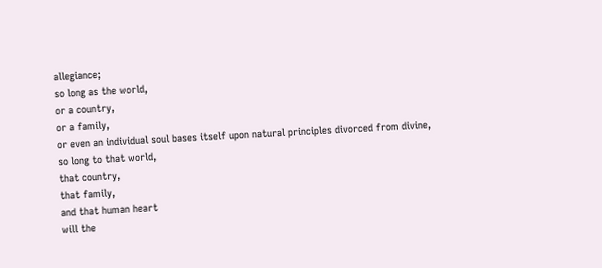allegiance;
so long as the world,
or a country,
or a family,
or even an individual soul bases itself upon natural principles divorced from divine,
so long to that world,
that country,
that family,
and that human heart
will the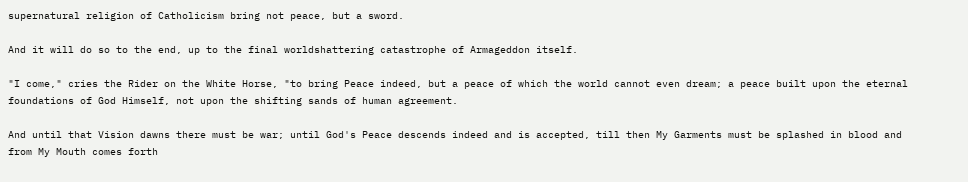supernatural religion of Catholicism bring not peace, but a sword.

And it will do so to the end, up to the final worldshattering catastrophe of Armageddon itself.

"I come," cries the Rider on the White Horse, "to bring Peace indeed, but a peace of which the world cannot even dream; a peace built upon the eternal foundations of God Himself, not upon the shifting sands of human agreement.

And until that Vision dawns there must be war; until God's Peace descends indeed and is accepted, till then My Garments must be splashed in blood and from My Mouth comes forth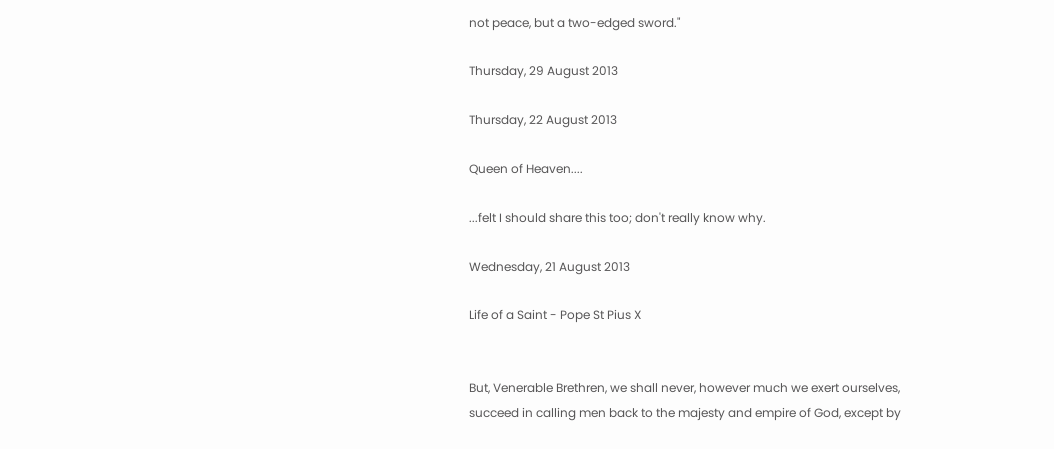not peace, but a two-edged sword."

Thursday, 29 August 2013

Thursday, 22 August 2013

Queen of Heaven....

...felt I should share this too; don't really know why.

Wednesday, 21 August 2013

Life of a Saint - Pope St Pius X


But, Venerable Brethren, we shall never, however much we exert ourselves, succeed in calling men back to the majesty and empire of God, except by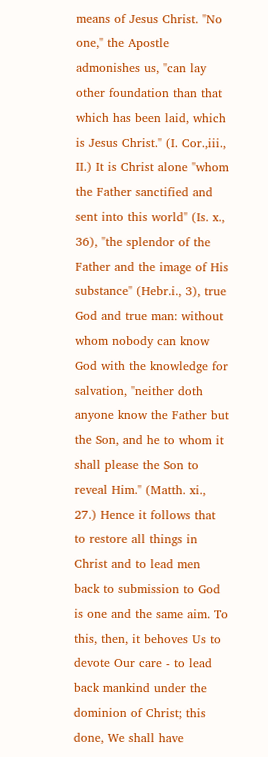means of Jesus Christ. "No one," the Apostle admonishes us, "can lay other foundation than that which has been laid, which is Jesus Christ." (I. Cor.,iii., II.) It is Christ alone "whom the Father sanctified and sent into this world" (Is. x., 36), "the splendor of the Father and the image of His substance" (Hebr.i., 3), true God and true man: without whom nobody can know God with the knowledge for salvation, "neither doth anyone know the Father but the Son, and he to whom it shall please the Son to reveal Him." (Matth. xi., 27.) Hence it follows that to restore all things in Christ and to lead men back to submission to God is one and the same aim. To this, then, it behoves Us to devote Our care - to lead back mankind under the dominion of Christ; this done, We shall have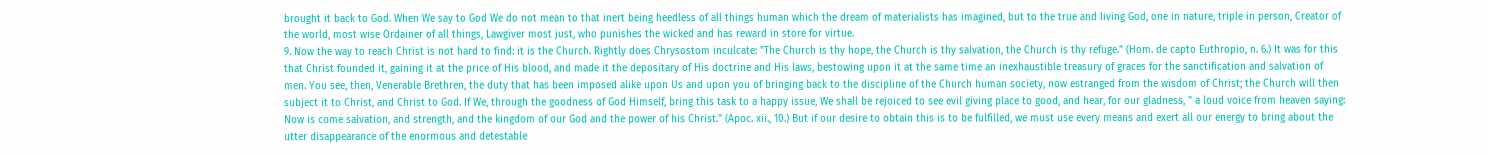brought it back to God. When We say to God We do not mean to that inert being heedless of all things human which the dream of materialists has imagined, but to the true and living God, one in nature, triple in person, Creator of the world, most wise Ordainer of all things, Lawgiver most just, who punishes the wicked and has reward in store for virtue.
9. Now the way to reach Christ is not hard to find: it is the Church. Rightly does Chrysostom inculcate: "The Church is thy hope, the Church is thy salvation, the Church is thy refuge." (Hom. de capto Euthropio, n. 6.) It was for this that Christ founded it, gaining it at the price of His blood, and made it the depositary of His doctrine and His laws, bestowing upon it at the same time an inexhaustible treasury of graces for the sanctification and salvation of men. You see, then, Venerable Brethren, the duty that has been imposed alike upon Us and upon you of bringing back to the discipline of the Church human society, now estranged from the wisdom of Christ; the Church will then subject it to Christ, and Christ to God. If We, through the goodness of God Himself, bring this task to a happy issue, We shall be rejoiced to see evil giving place to good, and hear, for our gladness, " a loud voice from heaven saying: Now is come salvation, and strength, and the kingdom of our God and the power of his Christ." (Apoc. xii., 10.) But if our desire to obtain this is to be fulfilled, we must use every means and exert all our energy to bring about the utter disappearance of the enormous and detestable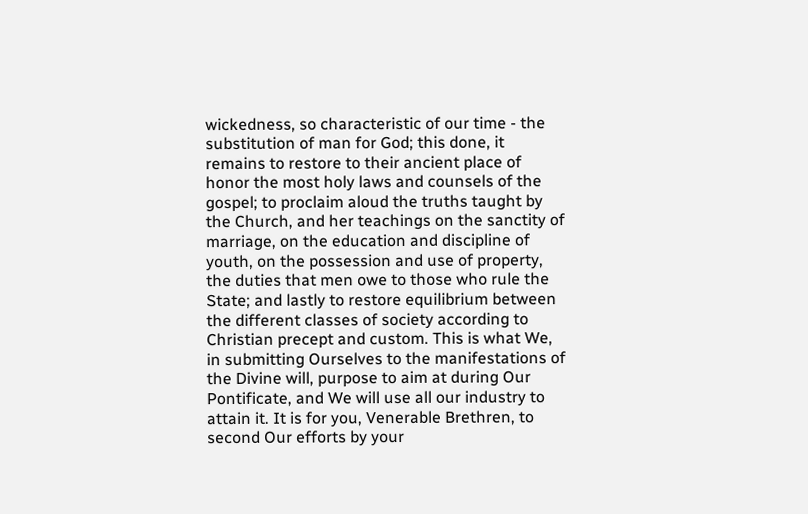wickedness, so characteristic of our time - the substitution of man for God; this done, it remains to restore to their ancient place of honor the most holy laws and counsels of the gospel; to proclaim aloud the truths taught by the Church, and her teachings on the sanctity of marriage, on the education and discipline of youth, on the possession and use of property, the duties that men owe to those who rule the State; and lastly to restore equilibrium between the different classes of society according to Christian precept and custom. This is what We, in submitting Ourselves to the manifestations of the Divine will, purpose to aim at during Our Pontificate, and We will use all our industry to attain it. It is for you, Venerable Brethren, to second Our efforts by your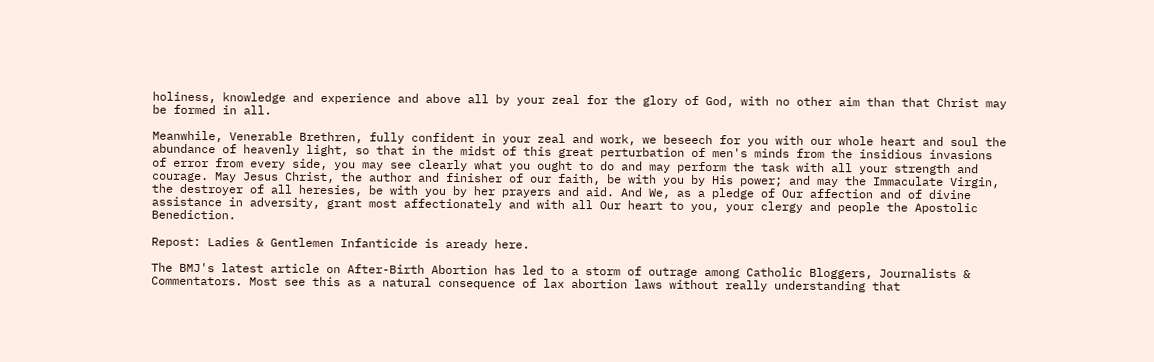holiness, knowledge and experience and above all by your zeal for the glory of God, with no other aim than that Christ may be formed in all.

Meanwhile, Venerable Brethren, fully confident in your zeal and work, we beseech for you with our whole heart and soul the abundance of heavenly light, so that in the midst of this great perturbation of men's minds from the insidious invasions of error from every side, you may see clearly what you ought to do and may perform the task with all your strength and courage. May Jesus Christ, the author and finisher of our faith, be with you by His power; and may the Immaculate Virgin, the destroyer of all heresies, be with you by her prayers and aid. And We, as a pledge of Our affection and of divine assistance in adversity, grant most affectionately and with all Our heart to you, your clergy and people the Apostolic Benediction.

Repost: Ladies & Gentlemen Infanticide is aready here.

The BMJ's latest article on After-Birth Abortion has led to a storm of outrage among Catholic Bloggers, Journalists & Commentators. Most see this as a natural consequence of lax abortion laws without really understanding that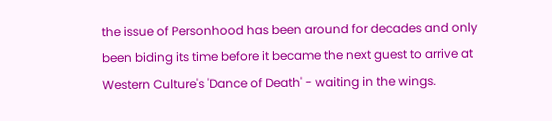the issue of Personhood has been around for decades and only been biding its time before it became the next guest to arrive at Western Culture's 'Dance of Death' - waiting in the wings.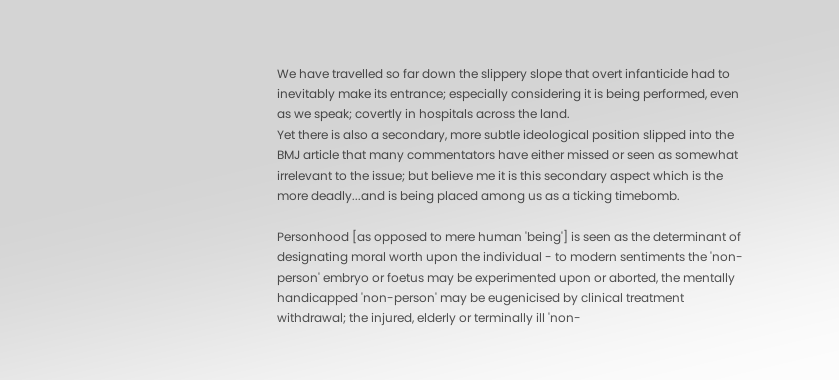We have travelled so far down the slippery slope that overt infanticide had to inevitably make its entrance; especially considering it is being performed, even as we speak; covertly in hospitals across the land.
Yet there is also a secondary, more subtle ideological position slipped into the BMJ article that many commentators have either missed or seen as somewhat irrelevant to the issue; but believe me it is this secondary aspect which is the more deadly...and is being placed among us as a ticking timebomb.

Personhood [as opposed to mere human 'being'] is seen as the determinant of designating moral worth upon the individual - to modern sentiments the 'non-person' embryo or foetus may be experimented upon or aborted, the mentally handicapped 'non-person' may be eugenicised by clinical treatment withdrawal; the injured, elderly or terminally ill 'non-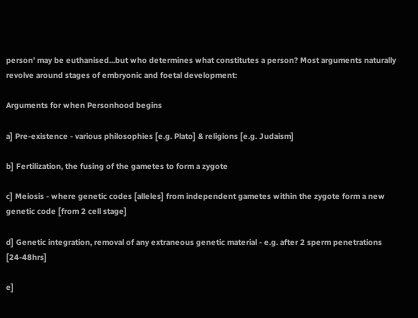person' may be euthanised...but who determines what constitutes a person? Most arguments naturally revolve around stages of embryonic and foetal development:

Arguments for when Personhood begins

a] Pre-existence - various philosophies [e.g. Plato] & religions [e.g. Judaism]

b] Fertilization, the fusing of the gametes to form a zygote

c] Meiosis - where genetic codes [alleles] from independent gametes within the zygote form a new genetic code [from 2 cell stage]

d] Genetic integration, removal of any extraneous genetic material - e.g. after 2 sperm penetrations [24-48hrs]

e]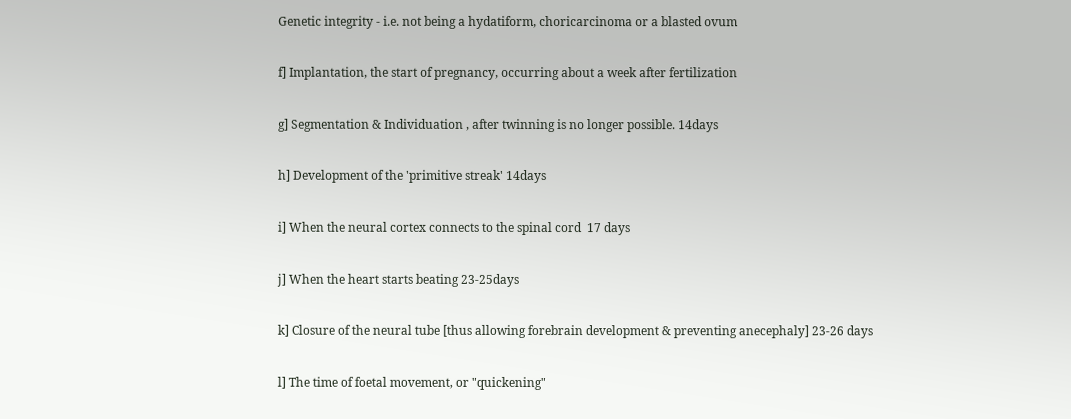Genetic integrity - i.e. not being a hydatiform, choricarcinoma or a blasted ovum

f] Implantation, the start of pregnancy, occurring about a week after fertilization

g] Segmentation & Individuation , after twinning is no longer possible. 14days

h] Development of the 'primitive streak' 14days

i] When the neural cortex connects to the spinal cord  17 days

j] When the heart starts beating 23-25days

k] Closure of the neural tube [thus allowing forebrain development & preventing anecephaly] 23-26 days

l] The time of foetal movement, or "quickening"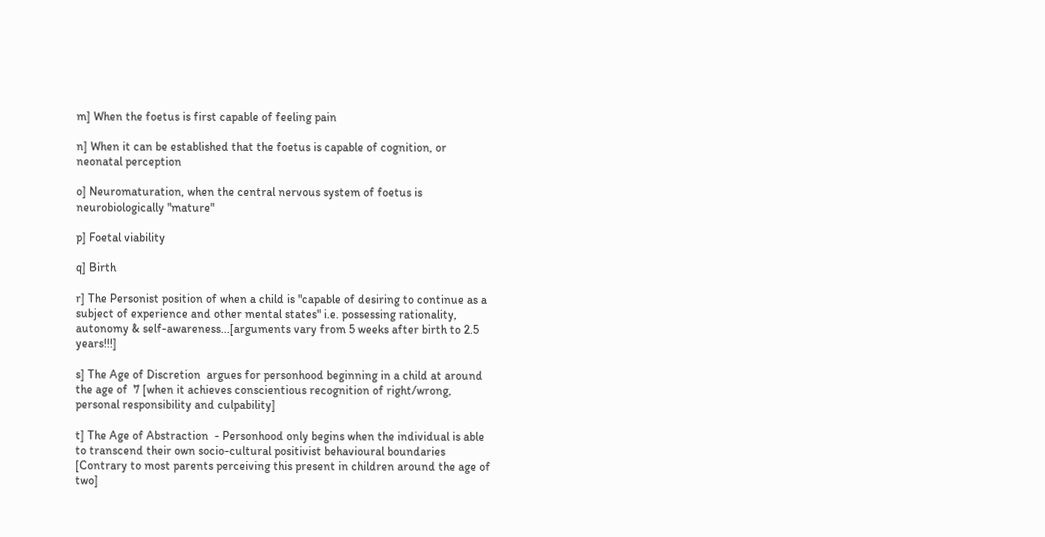m] When the foetus is first capable of feeling pain

n] When it can be established that the foetus is capable of cognition, or neonatal perception

o] Neuromaturation, when the central nervous system of foetus is neurobiologically "mature"

p] Foetal viability

q] Birth

r] The Personist position of when a child is "capable of desiring to continue as a subject of experience and other mental states" i.e. possessing rationality, autonomy & self-awareness...[arguments vary from 5 weeks after birth to 2.5 years!!!]

s] The Age of Discretion  argues for personhood beginning in a child at around the age of  7 [when it achieves conscientious recognition of right/wrong, personal responsibility and culpability]

t] The Age of Abstraction  - Personhood only begins when the individual is able to transcend their own socio-cultural positivist behavioural boundaries [Contrary to most parents perceiving this present in children around the age of two]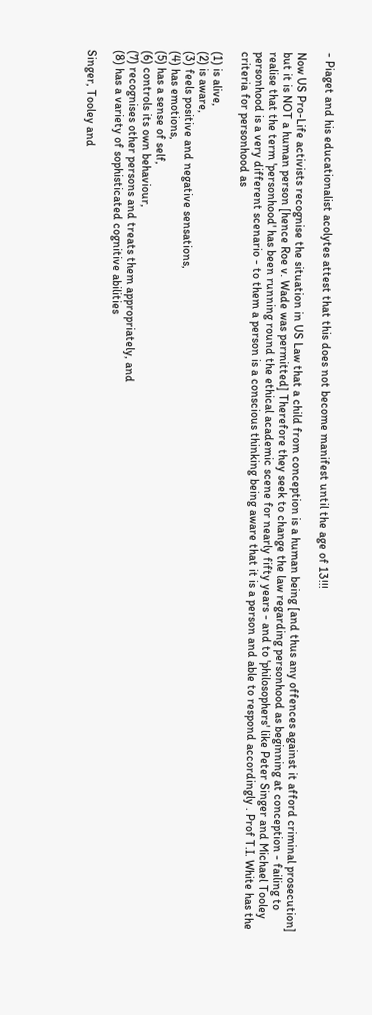- Piaget and his educationalist acolytes attest that this does not become manifest until the age of 13!!!

Now US Pro-Life activists recognise the situation in US Law that a child from conception is a human being [and thus any offences against it afford criminal prosecution] but it is NOT a human person [hence Roe v. Wade was permitted] Therefore they seek to change the law regarding personhood as beginning at conception - failing to realise that the term 'personhood' has been running round the ethical academic scene for nearly fifty years - and to 'philosophers' like Peter Singer and Michael Tooley personhood is a very different scenario - to them a person is a conscious thinking being aware that it is a person and able to respond accordingly . Prof T.I. White has the criteria for personhood as

(1) is alive,
(2) is aware,
(3) feels positive and negative sensations,
(4) has emotions,
(5) has a sense of self,
(6) controls its own behaviour,
(7) recognises other persons and treats them appropriately, and
(8) has a variety of sophisticated cognitive abilities

Singer, Tooley and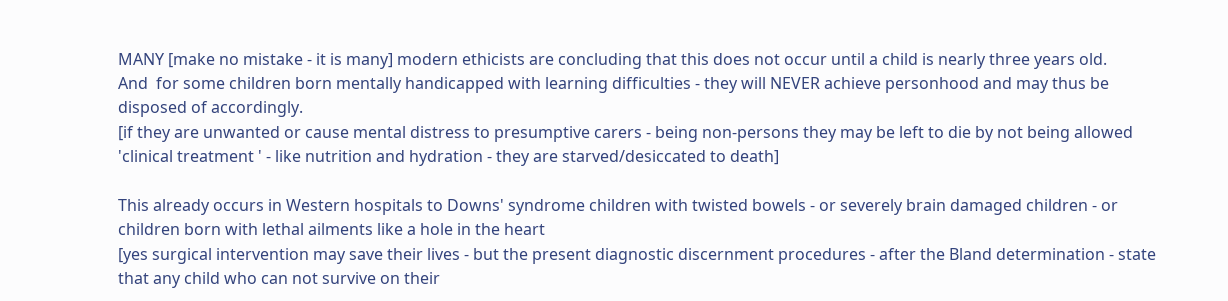MANY [make no mistake - it is many] modern ethicists are concluding that this does not occur until a child is nearly three years old.
And  for some children born mentally handicapped with learning difficulties - they will NEVER achieve personhood and may thus be disposed of accordingly.
[if they are unwanted or cause mental distress to presumptive carers - being non-persons they may be left to die by not being allowed 'clinical treatment ' - like nutrition and hydration - they are starved/desiccated to death]

This already occurs in Western hospitals to Downs' syndrome children with twisted bowels - or severely brain damaged children - or children born with lethal ailments like a hole in the heart
[yes surgical intervention may save their lives - but the present diagnostic discernment procedures - after the Bland determination - state that any child who can not survive on their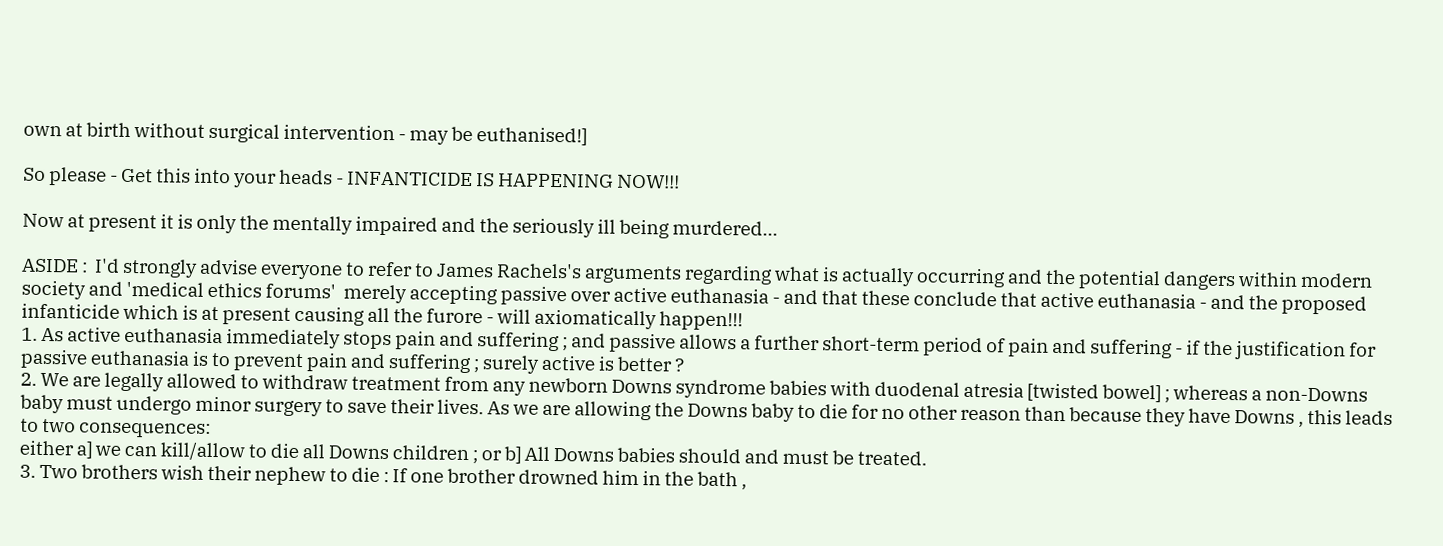own at birth without surgical intervention - may be euthanised!]

So please - Get this into your heads - INFANTICIDE IS HAPPENING NOW!!!

Now at present it is only the mentally impaired and the seriously ill being murdered...

ASIDE :  I'd strongly advise everyone to refer to James Rachels's arguments regarding what is actually occurring and the potential dangers within modern society and 'medical ethics forums'  merely accepting passive over active euthanasia - and that these conclude that active euthanasia - and the proposed infanticide which is at present causing all the furore - will axiomatically happen!!!
1. As active euthanasia immediately stops pain and suffering ; and passive allows a further short-term period of pain and suffering - if the justification for passive euthanasia is to prevent pain and suffering ; surely active is better ?
2. We are legally allowed to withdraw treatment from any newborn Downs syndrome babies with duodenal atresia [twisted bowel] ; whereas a non-Downs baby must undergo minor surgery to save their lives. As we are allowing the Downs baby to die for no other reason than because they have Downs , this leads to two consequences:
either a] we can kill/allow to die all Downs children ; or b] All Downs babies should and must be treated.
3. Two brothers wish their nephew to die : If one brother drowned him in the bath ,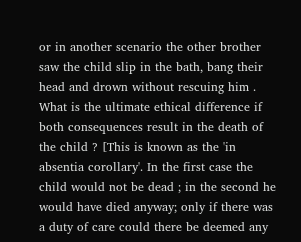or in another scenario the other brother saw the child slip in the bath, bang their head and drown without rescuing him . What is the ultimate ethical difference if both consequences result in the death of the child ? [This is known as the 'in absentia corollary'. In the first case the child would not be dead ; in the second he would have died anyway; only if there was a duty of care could there be deemed any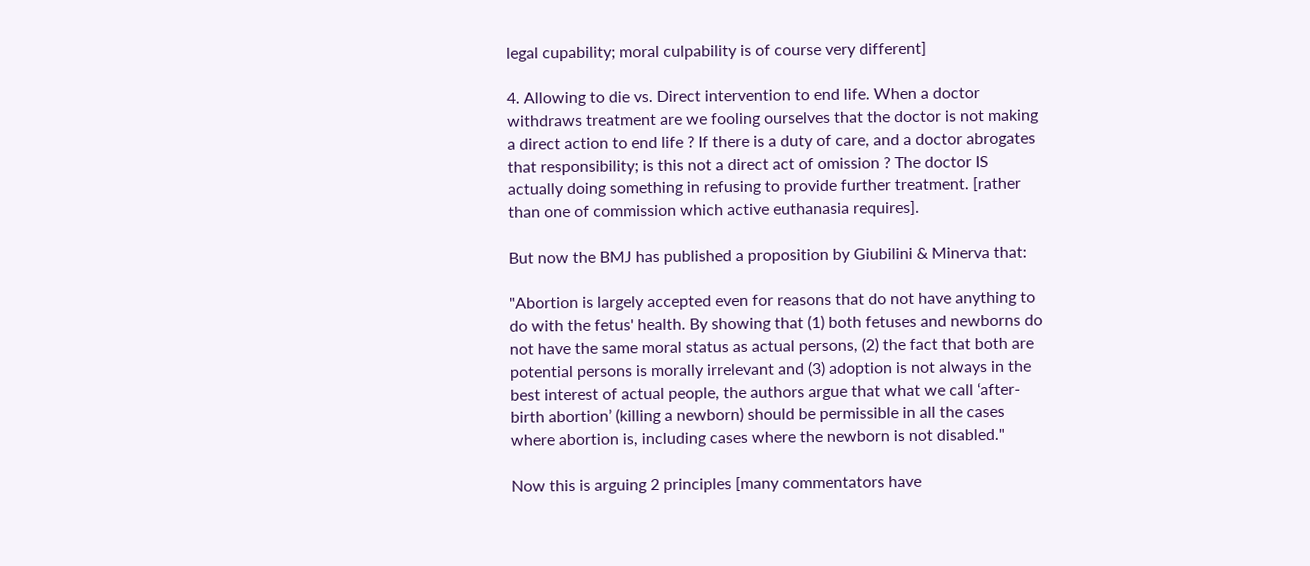legal cupability; moral culpability is of course very different]

4. Allowing to die vs. Direct intervention to end life. When a doctor withdraws treatment are we fooling ourselves that the doctor is not making a direct action to end life ? If there is a duty of care, and a doctor abrogates that responsibility; is this not a direct act of omission ? The doctor IS actually doing something in refusing to provide further treatment. [rather than one of commission which active euthanasia requires].

But now the BMJ has published a proposition by Giubilini & Minerva that:

"Abortion is largely accepted even for reasons that do not have anything to do with the fetus' health. By showing that (1) both fetuses and newborns do not have the same moral status as actual persons, (2) the fact that both are potential persons is morally irrelevant and (3) adoption is not always in the best interest of actual people, the authors argue that what we call ‘after-birth abortion’ (killing a newborn) should be permissible in all the cases where abortion is, including cases where the newborn is not disabled."

Now this is arguing 2 principles [many commentators have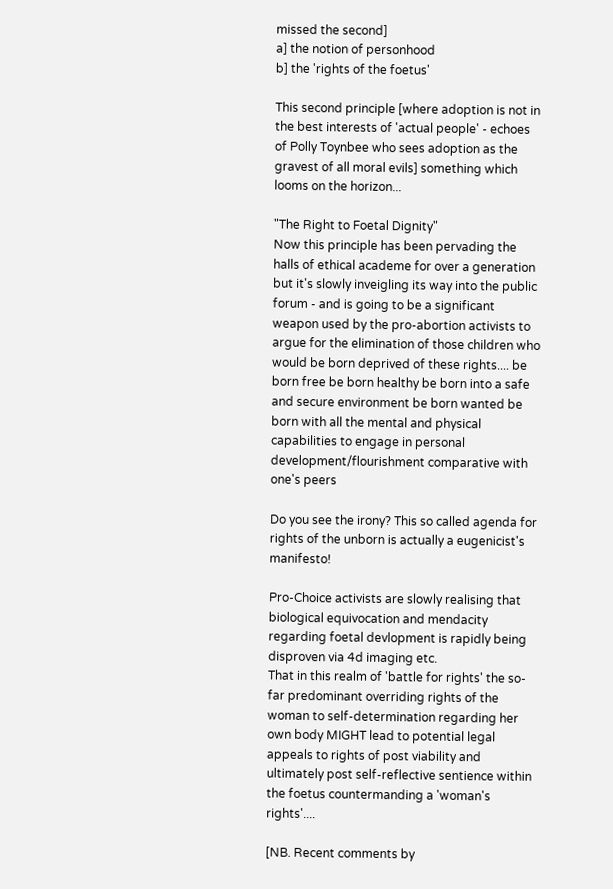missed the second]
a] the notion of personhood
b] the 'rights of the foetus'

This second principle [where adoption is not in the best interests of 'actual people' - echoes of Polly Toynbee who sees adoption as the gravest of all moral evils] something which looms on the horizon...

"The Right to Foetal Dignity"
Now this principle has been pervading the halls of ethical academe for over a generation but it's slowly inveigling its way into the public forum - and is going to be a significant weapon used by the pro-abortion activists to argue for the elimination of those children who would be born deprived of these rights.... be born free be born healthy be born into a safe and secure environment be born wanted be born with all the mental and physical capabilities to engage in personal development/flourishment comparative with one's peers

Do you see the irony? This so called agenda for rights of the unborn is actually a eugenicist's manifesto!

Pro-Choice activists are slowly realising that biological equivocation and mendacity regarding foetal devlopment is rapidly being disproven via 4d imaging etc.
That in this realm of 'battle for rights' the so-far predominant overriding rights of the woman to self-determination regarding her own body MIGHT lead to potential legal appeals to rights of post viability and ultimately post self-reflective sentience within the foetus countermanding a 'woman's rights'....

[NB. Recent comments by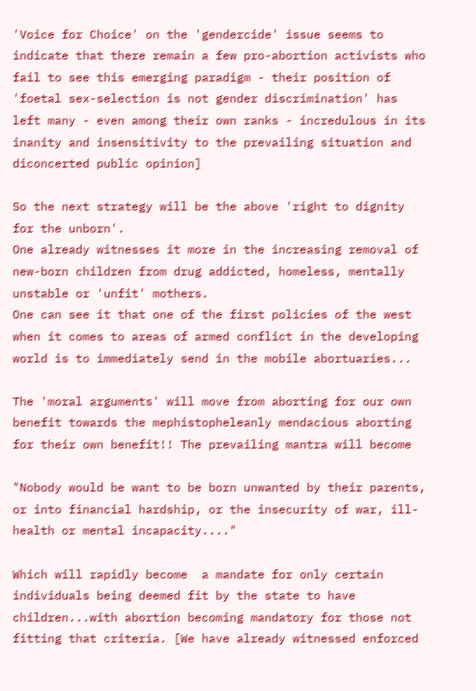'Voice for Choice' on the 'gendercide' issue seems to indicate that there remain a few pro-abortion activists who fail to see this emerging paradigm - their position of 'foetal sex-selection is not gender discrimination' has left many - even among their own ranks - incredulous in its inanity and insensitivity to the prevailing situation and diconcerted public opinion]

So the next strategy will be the above 'right to dignity for the unborn'.
One already witnesses it more in the increasing removal of new-born children from drug addicted, homeless, mentally unstable or 'unfit' mothers.
One can see it that one of the first policies of the west when it comes to areas of armed conflict in the developing world is to immediately send in the mobile abortuaries...

The 'moral arguments' will move from aborting for our own benefit towards the mephistopheleanly mendacious aborting for their own benefit!! The prevailing mantra will become

"Nobody would be want to be born unwanted by their parents, or into financial hardship, or the insecurity of war, ill-health or mental incapacity...."

Which will rapidly become  a mandate for only certain individuals being deemed fit by the state to have children...with abortion becoming mandatory for those not fitting that criteria. [We have already witnessed enforced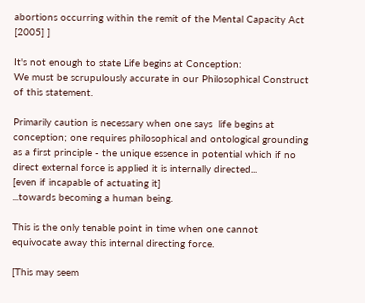abortions occurring within the remit of the Mental Capacity Act [2005] ]

It's not enough to state Life begins at Conception:
We must be scrupulously accurate in our Philosophical Construct of this statement.

Primarily caution is necessary when one says  life begins at conception; one requires philosophical and ontological grounding as a first principle - the unique essence in potential which if no direct external force is applied it is internally directed...
[even if incapable of actuating it]
...towards becoming a human being.

This is the only tenable point in time when one cannot equivocate away this internal directing force.

[This may seem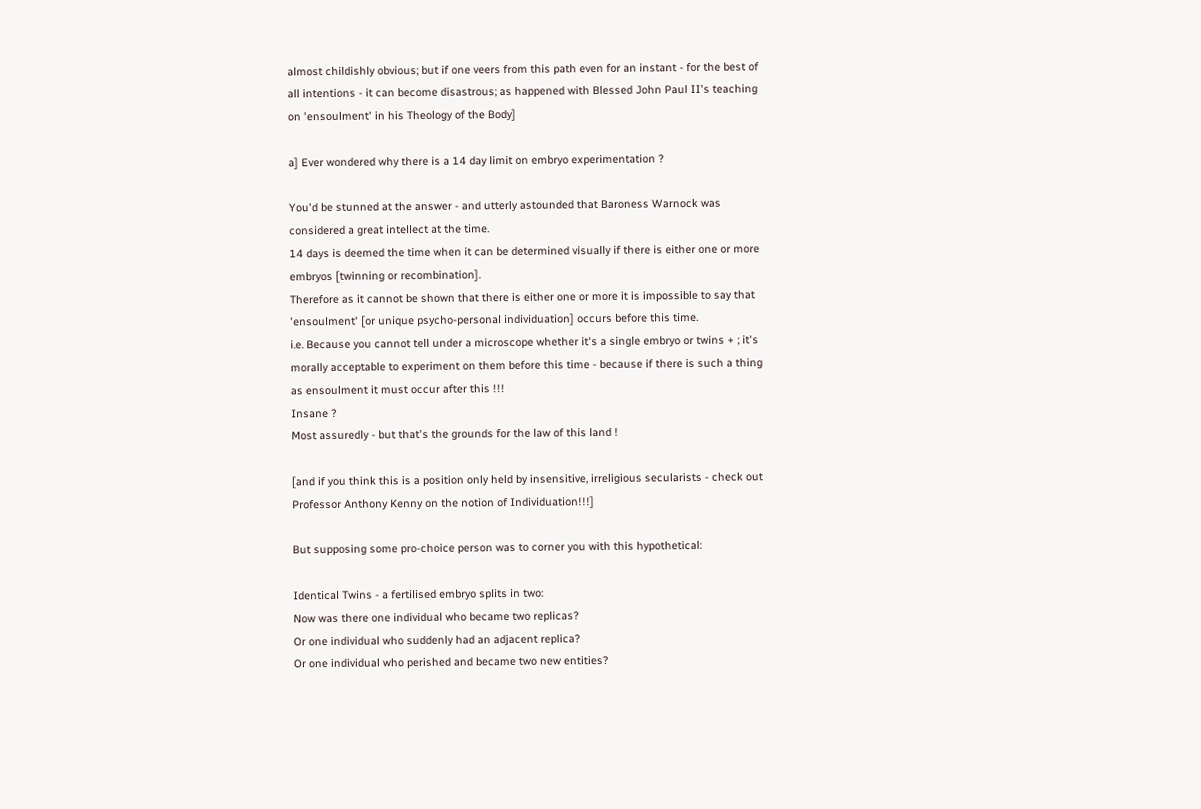almost childishly obvious; but if one veers from this path even for an instant - for the best of all intentions - it can become disastrous; as happened with Blessed John Paul II's teaching on 'ensoulment' in his Theology of the Body]

a] Ever wondered why there is a 14 day limit on embryo experimentation ?

You'd be stunned at the answer - and utterly astounded that Baroness Warnock was considered a great intellect at the time.
14 days is deemed the time when it can be determined visually if there is either one or more embryos [twinning or recombination].
Therefore as it cannot be shown that there is either one or more it is impossible to say that 'ensoulment' [or unique psycho-personal individuation] occurs before this time.
i.e. Because you cannot tell under a microscope whether it's a single embryo or twins + ; it's morally acceptable to experiment on them before this time - because if there is such a thing as ensoulment it must occur after this !!!
Insane ?
Most assuredly - but that's the grounds for the law of this land !

[and if you think this is a position only held by insensitive, irreligious secularists - check out Professor Anthony Kenny on the notion of Individuation!!!]

But supposing some pro-choice person was to corner you with this hypothetical:

Identical Twins - a fertilised embryo splits in two:
Now was there one individual who became two replicas?
Or one individual who suddenly had an adjacent replica?
Or one individual who perished and became two new entities?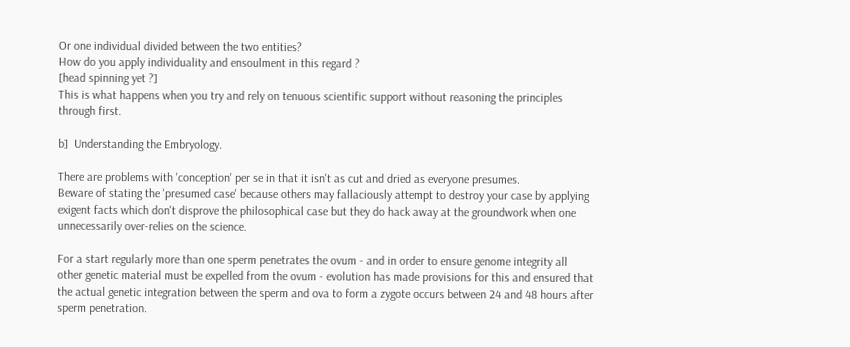Or one individual divided between the two entities?
How do you apply individuality and ensoulment in this regard ?
[head spinning yet ?]
This is what happens when you try and rely on tenuous scientific support without reasoning the principles through first.

b]  Understanding the Embryology.

There are problems with 'conception' per se in that it isn't as cut and dried as everyone presumes.
Beware of stating the 'presumed case' because others may fallaciously attempt to destroy your case by applying exigent facts which don't disprove the philosophical case but they do hack away at the groundwork when one unnecessarily over-relies on the science.

For a start regularly more than one sperm penetrates the ovum - and in order to ensure genome integrity all other genetic material must be expelled from the ovum - evolution has made provisions for this and ensured that the actual genetic integration between the sperm and ova to form a zygote occurs between 24 and 48 hours after sperm penetration.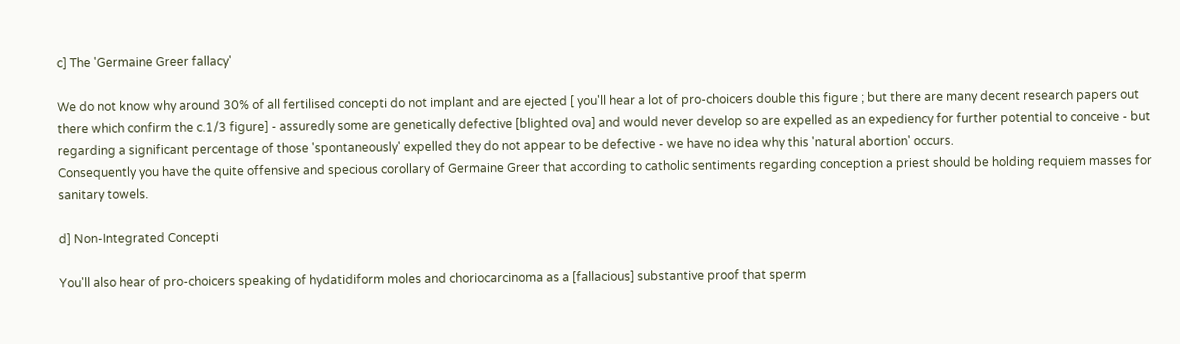c] The 'Germaine Greer fallacy'

We do not know why around 30% of all fertilised concepti do not implant and are ejected [ you'll hear a lot of pro-choicers double this figure ; but there are many decent research papers out there which confirm the c.1/3 figure] - assuredly some are genetically defective [blighted ova] and would never develop so are expelled as an expediency for further potential to conceive - but regarding a significant percentage of those 'spontaneously' expelled they do not appear to be defective - we have no idea why this 'natural abortion' occurs.
Consequently you have the quite offensive and specious corollary of Germaine Greer that according to catholic sentiments regarding conception a priest should be holding requiem masses for sanitary towels.

d] Non-Integrated Concepti

You'll also hear of pro-choicers speaking of hydatidiform moles and choriocarcinoma as a [fallacious] substantive proof that sperm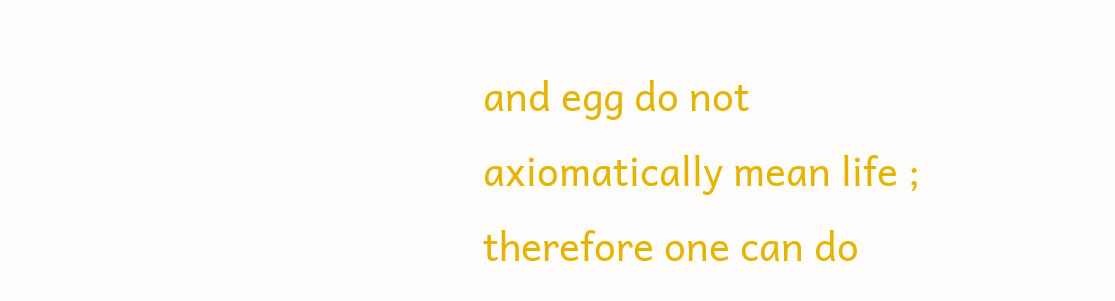and egg do not axiomatically mean life ; therefore one can do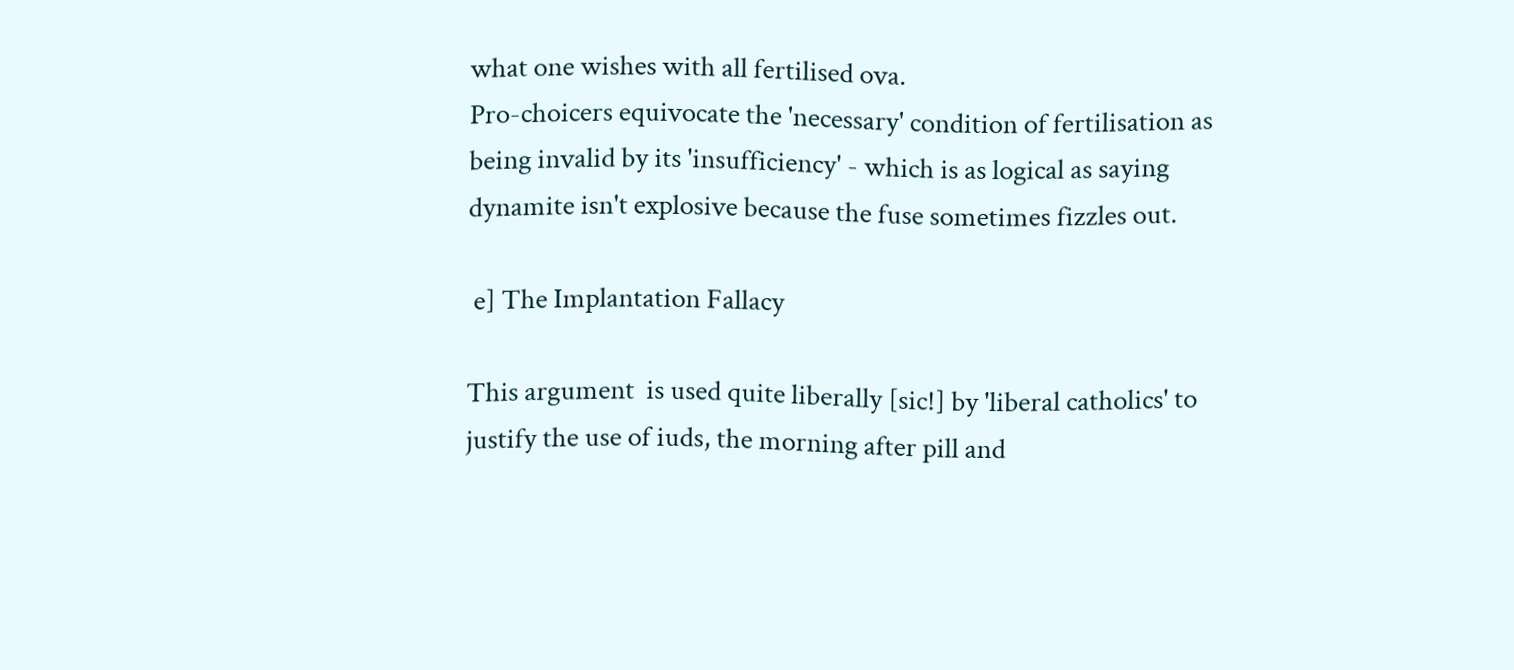what one wishes with all fertilised ova.
Pro-choicers equivocate the 'necessary' condition of fertilisation as being invalid by its 'insufficiency' - which is as logical as saying dynamite isn't explosive because the fuse sometimes fizzles out.

 e] The Implantation Fallacy

This argument  is used quite liberally [sic!] by 'liberal catholics' to justify the use of iuds, the morning after pill and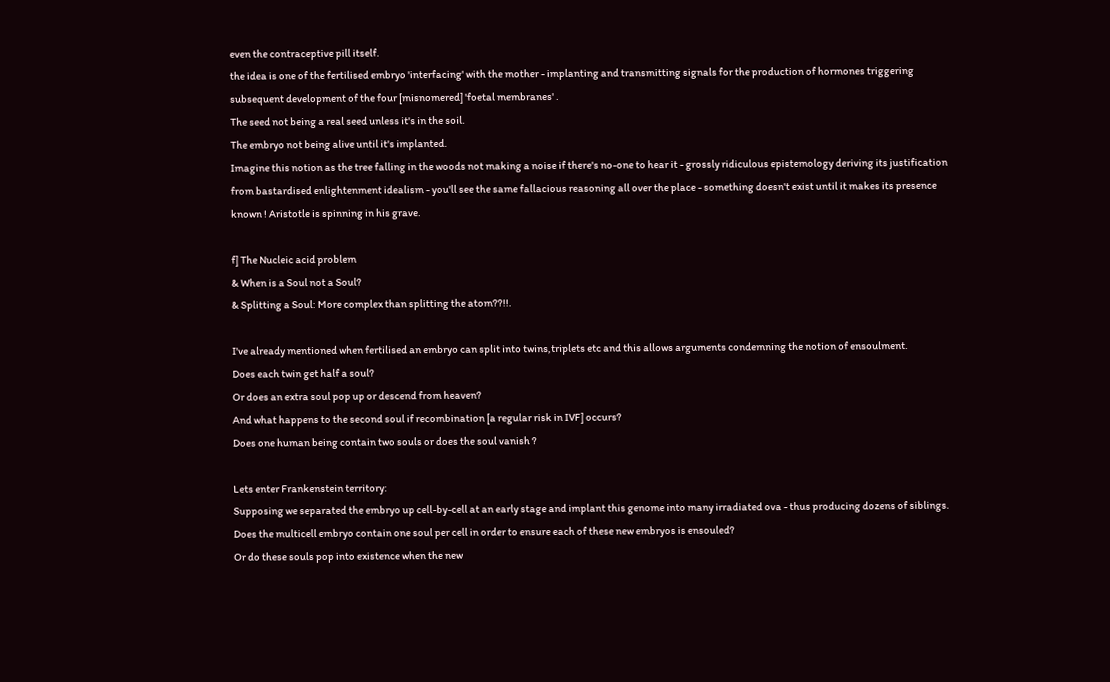even the contraceptive pill itself.
the idea is one of the fertilised embryo 'interfacing' with the mother - implanting and transmitting signals for the production of hormones triggering subsequent development of the four [misnomered] 'foetal membranes' .
The seed not being a real seed unless it's in the soil.
The embryo not being alive until it's implanted.
Imagine this notion as the tree falling in the woods not making a noise if there's no-one to hear it - grossly ridiculous epistemology deriving its justification from bastardised enlightenment idealism - you'll see the same fallacious reasoning all over the place - something doesn't exist until it makes its presence known ! Aristotle is spinning in his grave.

f] The Nucleic acid problem
& When is a Soul not a Soul?
& Splitting a Soul: More complex than splitting the atom??!!.

I've already mentioned when fertilised an embryo can split into twins,triplets etc and this allows arguments condemning the notion of ensoulment.
Does each twin get half a soul?
Or does an extra soul pop up or descend from heaven?
And what happens to the second soul if recombination [a regular risk in IVF] occurs?
Does one human being contain two souls or does the soul vanish ?

Lets enter Frankenstein territory:
Supposing we separated the embryo up cell-by-cell at an early stage and implant this genome into many irradiated ova - thus producing dozens of siblings.
Does the multicell embryo contain one soul per cell in order to ensure each of these new embryos is ensouled?
Or do these souls pop into existence when the new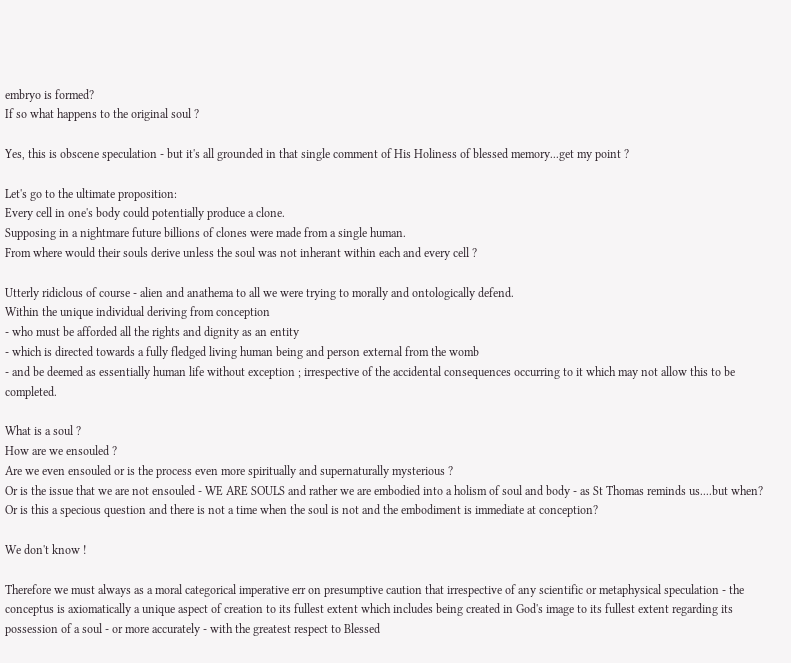embryo is formed?
If so what happens to the original soul ?

Yes, this is obscene speculation - but it's all grounded in that single comment of His Holiness of blessed memory...get my point ?

Let's go to the ultimate proposition:
Every cell in one's body could potentially produce a clone.
Supposing in a nightmare future billions of clones were made from a single human.
From where would their souls derive unless the soul was not inherant within each and every cell ?

Utterly ridiclous of course - alien and anathema to all we were trying to morally and ontologically defend.
Within the unique individual deriving from conception
- who must be afforded all the rights and dignity as an entity
- which is directed towards a fully fledged living human being and person external from the womb
- and be deemed as essentially human life without exception ; irrespective of the accidental consequences occurring to it which may not allow this to be completed.

What is a soul ?
How are we ensouled ?
Are we even ensouled or is the process even more spiritually and supernaturally mysterious ?
Or is the issue that we are not ensouled - WE ARE SOULS and rather we are embodied into a holism of soul and body - as St Thomas reminds us....but when?
Or is this a specious question and there is not a time when the soul is not and the embodiment is immediate at conception?

We don't know !

Therefore we must always as a moral categorical imperative err on presumptive caution that irrespective of any scientific or metaphysical speculation - the conceptus is axiomatically a unique aspect of creation to its fullest extent which includes being created in God's image to its fullest extent regarding its possession of a soul - or more accurately - with the greatest respect to Blessed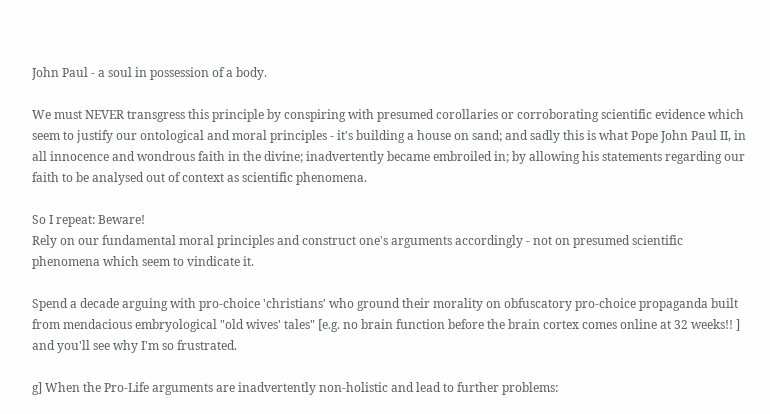John Paul - a soul in possession of a body.

We must NEVER transgress this principle by conspiring with presumed corollaries or corroborating scientific evidence which seem to justify our ontological and moral principles - it's building a house on sand; and sadly this is what Pope John Paul II, in all innocence and wondrous faith in the divine; inadvertently became embroiled in; by allowing his statements regarding our faith to be analysed out of context as scientific phenomena.

So I repeat: Beware!
Rely on our fundamental moral principles and construct one's arguments accordingly - not on presumed scientific phenomena which seem to vindicate it.

Spend a decade arguing with pro-choice 'christians' who ground their morality on obfuscatory pro-choice propaganda built from mendacious embryological "old wives' tales" [e.g. no brain function before the brain cortex comes online at 32 weeks!! ] and you'll see why I'm so frustrated.

g] When the Pro-Life arguments are inadvertently non-holistic and lead to further problems: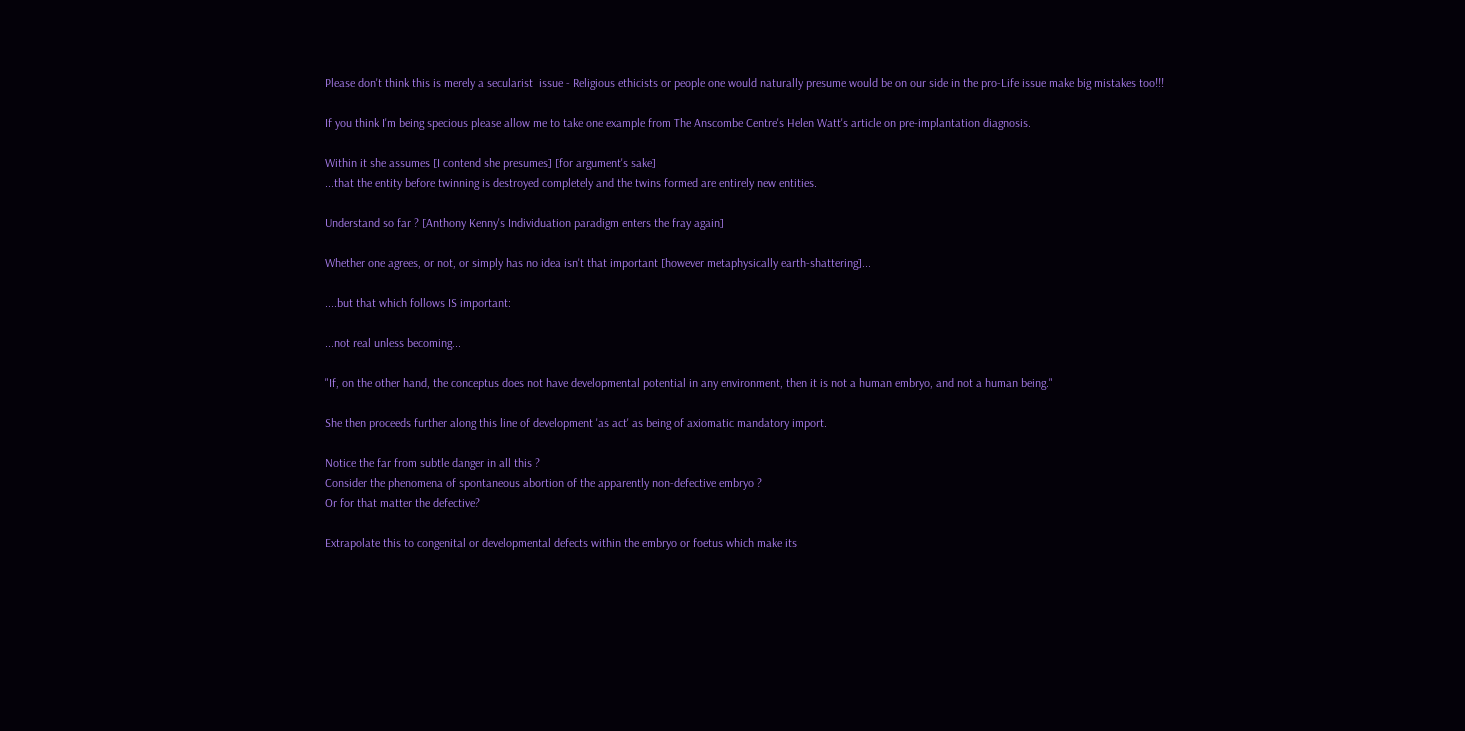Please don't think this is merely a secularist  issue - Religious ethicists or people one would naturally presume would be on our side in the pro-Life issue make big mistakes too!!!

If you think I'm being specious please allow me to take one example from The Anscombe Centre's Helen Watt's article on pre-implantation diagnosis.

Within it she assumes [I contend she presumes] [for argument's sake]
...that the entity before twinning is destroyed completely and the twins formed are entirely new entities.

Understand so far ? [Anthony Kenny's Individuation paradigm enters the fray again]

Whether one agrees, or not, or simply has no idea isn't that important [however metaphysically earth-shattering]...

....but that which follows IS important:

...not real unless becoming...

"If, on the other hand, the conceptus does not have developmental potential in any environment, then it is not a human embryo, and not a human being."

She then proceeds further along this line of development 'as act' as being of axiomatic mandatory import.

Notice the far from subtle danger in all this ?
Consider the phenomena of spontaneous abortion of the apparently non-defective embryo ?
Or for that matter the defective?

Extrapolate this to congenital or developmental defects within the embryo or foetus which make its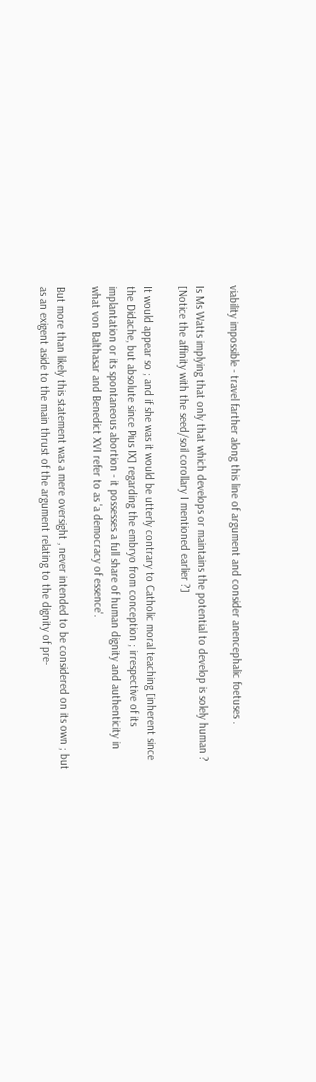viability impossible - travel farther along this line of argument and consider anencephalic foetuses .

Is Ms Watts implying that only that which develops or maintains the potential to develop is solely human ?
[Notice the affinity with the seed/soil corollary I mentioned earlier ?]

It would appear so ; and if she was it would be utterly contrary to Catholic moral teaching [inherent since the Didache, but absolute since Pius IX] regarding the embryo from conception ; irrespective of its implantation or its spontaneous abortion - it possesses a full share of human dignity and authenticity in what von Balthasar and Benedict XVI refer to as 'a democracy of essence'.

But more than likely this statement was a mere oversight , never intended to be considered on its own ; but as an exigent aside to the main thrust of the argument relating to the dignity of pre-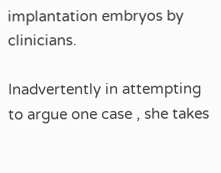implantation embryos by clinicians.

Inadvertently in attempting to argue one case , she takes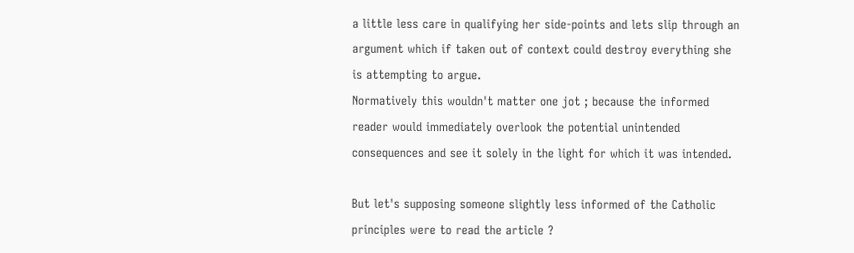a little less care in qualifying her side-points and lets slip through an argument which if taken out of context could destroy everything she is attempting to argue.
Normatively this wouldn't matter one jot ; because the informed reader would immediately overlook the potential unintended consequences and see it solely in the light for which it was intended.

But let's supposing someone slightly less informed of the Catholic principles were to read the article ?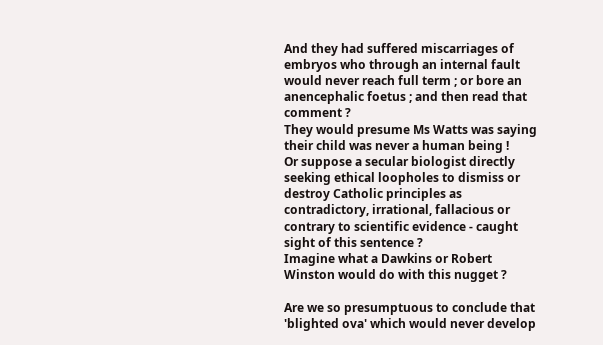And they had suffered miscarriages of embryos who through an internal fault would never reach full term ; or bore an anencephalic foetus ; and then read that comment ?
They would presume Ms Watts was saying their child was never a human being !
Or suppose a secular biologist directly seeking ethical loopholes to dismiss or destroy Catholic principles as contradictory, irrational, fallacious or contrary to scientific evidence - caught sight of this sentence ?
Imagine what a Dawkins or Robert Winston would do with this nugget ?

Are we so presumptuous to conclude that 'blighted ova' which would never develop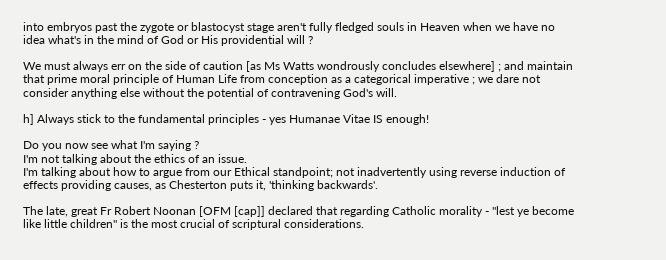into embryos past the zygote or blastocyst stage aren't fully fledged souls in Heaven when we have no idea what's in the mind of God or His providential will ?

We must always err on the side of caution [as Ms Watts wondrously concludes elsewhere] ; and maintain that prime moral principle of Human Life from conception as a categorical imperative ; we dare not consider anything else without the potential of contravening God's will.

h] Always stick to the fundamental principles - yes Humanae Vitae IS enough!

Do you now see what I'm saying ?
I'm not talking about the ethics of an issue.
I'm talking about how to argue from our Ethical standpoint; not inadvertently using reverse induction of effects providing causes, as Chesterton puts it, 'thinking backwards'.

The late, great Fr Robert Noonan [OFM [cap]] declared that regarding Catholic morality - "lest ye become like little children" is the most crucial of scriptural considerations.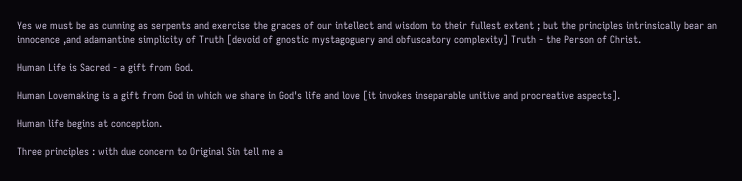Yes we must be as cunning as serpents and exercise the graces of our intellect and wisdom to their fullest extent ; but the principles intrinsically bear an innocence ,and adamantine simplicity of Truth [devoid of gnostic mystagoguery and obfuscatory complexity] Truth - the Person of Christ.

Human Life is Sacred - a gift from God.

Human Lovemaking is a gift from God in which we share in God's life and love [it invokes inseparable unitive and procreative aspects].

Human life begins at conception.

Three principles : with due concern to Original Sin tell me a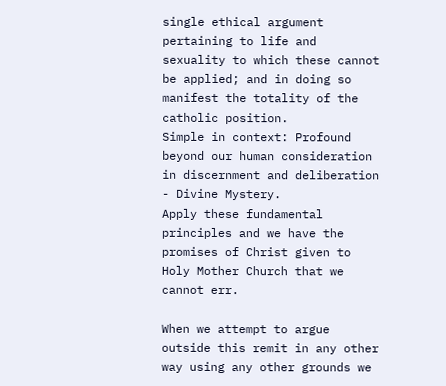single ethical argument pertaining to life and sexuality to which these cannot be applied; and in doing so manifest the totality of the catholic position.
Simple in context: Profound beyond our human consideration in discernment and deliberation - Divine Mystery.
Apply these fundamental principles and we have the promises of Christ given to Holy Mother Church that we cannot err.

When we attempt to argue outside this remit in any other way using any other grounds we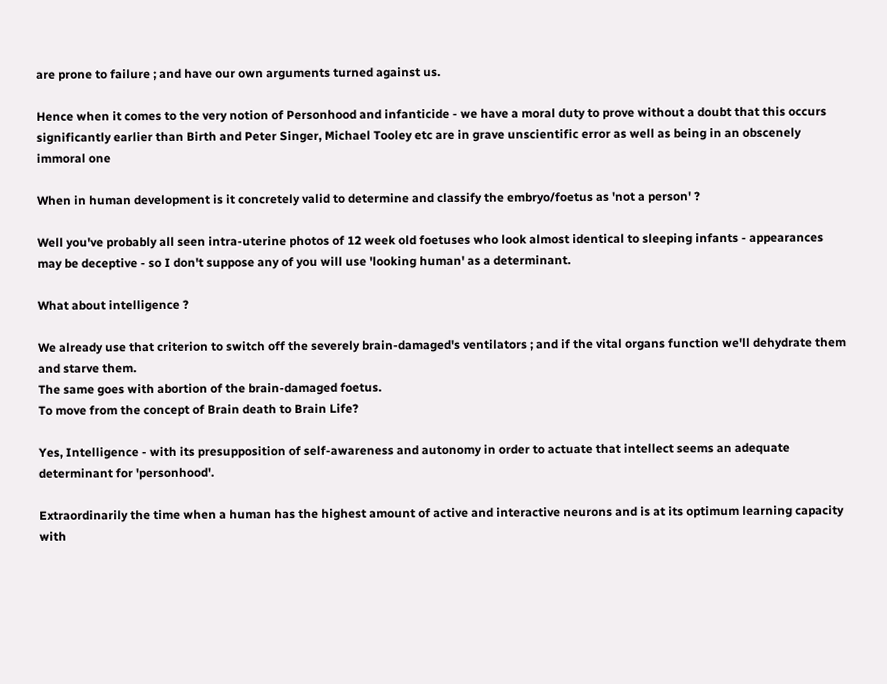are prone to failure ; and have our own arguments turned against us.

Hence when it comes to the very notion of Personhood and infanticide - we have a moral duty to prove without a doubt that this occurs significantly earlier than Birth and Peter Singer, Michael Tooley etc are in grave unscientific error as well as being in an obscenely immoral one

When in human development is it concretely valid to determine and classify the embryo/foetus as 'not a person' ?

Well you've probably all seen intra-uterine photos of 12 week old foetuses who look almost identical to sleeping infants - appearances may be deceptive - so I don't suppose any of you will use 'looking human' as a determinant.

What about intelligence ?

We already use that criterion to switch off the severely brain-damaged's ventilators ; and if the vital organs function we'll dehydrate them and starve them.
The same goes with abortion of the brain-damaged foetus.
To move from the concept of Brain death to Brain Life?

Yes, Intelligence - with its presupposition of self-awareness and autonomy in order to actuate that intellect seems an adequate determinant for 'personhood'.

Extraordinarily the time when a human has the highest amount of active and interactive neurons and is at its optimum learning capacity with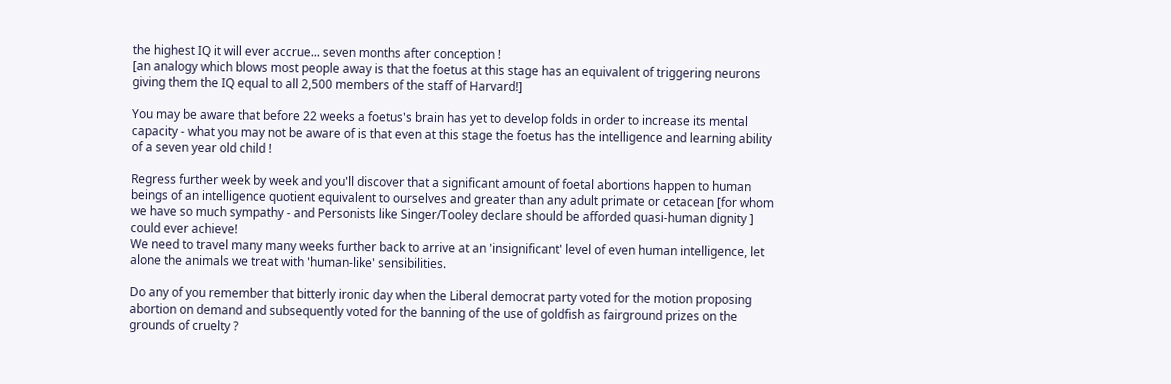the highest IQ it will ever accrue... seven months after conception !
[an analogy which blows most people away is that the foetus at this stage has an equivalent of triggering neurons giving them the IQ equal to all 2,500 members of the staff of Harvard!]

You may be aware that before 22 weeks a foetus's brain has yet to develop folds in order to increase its mental capacity - what you may not be aware of is that even at this stage the foetus has the intelligence and learning ability of a seven year old child !

Regress further week by week and you'll discover that a significant amount of foetal abortions happen to human beings of an intelligence quotient equivalent to ourselves and greater than any adult primate or cetacean [for whom we have so much sympathy - and Personists like Singer/Tooley declare should be afforded quasi-human dignity ] could ever achieve!
We need to travel many many weeks further back to arrive at an 'insignificant' level of even human intelligence, let alone the animals we treat with 'human-like' sensibilities.

Do any of you remember that bitterly ironic day when the Liberal democrat party voted for the motion proposing abortion on demand and subsequently voted for the banning of the use of goldfish as fairground prizes on the grounds of cruelty ?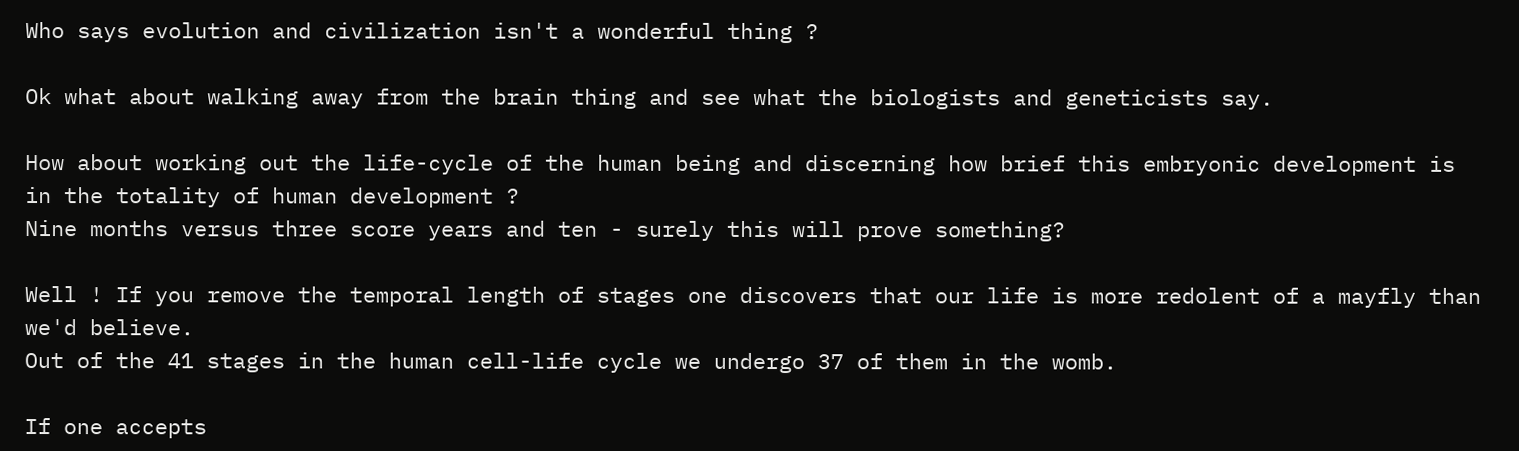Who says evolution and civilization isn't a wonderful thing ?

Ok what about walking away from the brain thing and see what the biologists and geneticists say.

How about working out the life-cycle of the human being and discerning how brief this embryonic development is in the totality of human development ?
Nine months versus three score years and ten - surely this will prove something?

Well ! If you remove the temporal length of stages one discovers that our life is more redolent of a mayfly than we'd believe.
Out of the 41 stages in the human cell-life cycle we undergo 37 of them in the womb.

If one accepts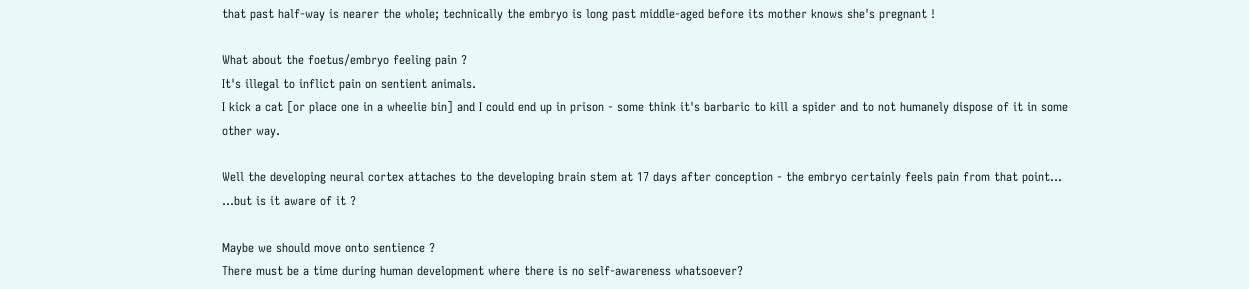that past half-way is nearer the whole; technically the embryo is long past middle-aged before its mother knows she's pregnant !

What about the foetus/embryo feeling pain ?
It's illegal to inflict pain on sentient animals.
I kick a cat [or place one in a wheelie bin] and I could end up in prison - some think it's barbaric to kill a spider and to not humanely dispose of it in some other way.

Well the developing neural cortex attaches to the developing brain stem at 17 days after conception - the embryo certainly feels pain from that point...
...but is it aware of it ?

Maybe we should move onto sentience ?
There must be a time during human development where there is no self-awareness whatsoever?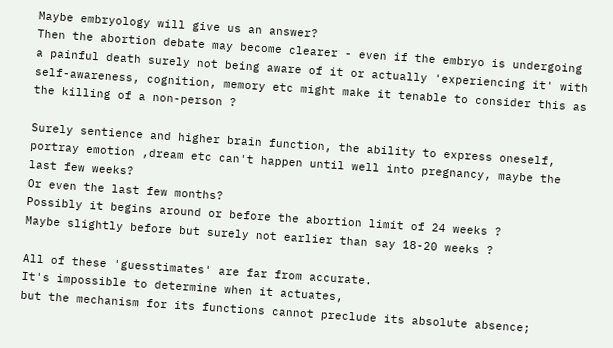Maybe embryology will give us an answer?
Then the abortion debate may become clearer - even if the embryo is undergoing a painful death surely not being aware of it or actually 'experiencing it' with self-awareness, cognition, memory etc might make it tenable to consider this as the killing of a non-person ?

Surely sentience and higher brain function, the ability to express oneself, portray emotion ,dream etc can't happen until well into pregnancy, maybe the last few weeks?
Or even the last few months?
Possibly it begins around or before the abortion limit of 24 weeks ?
Maybe slightly before but surely not earlier than say 18-20 weeks ?

All of these 'guesstimates' are far from accurate.
It's impossible to determine when it actuates,
but the mechanism for its functions cannot preclude its absolute absence;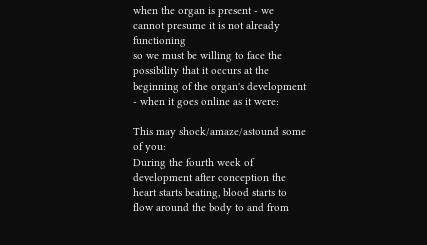when the organ is present - we cannot presume it is not already functioning
so we must be willing to face the possibility that it occurs at the beginning of the organ's development - when it goes online as it were:

This may shock/amaze/astound some of you:
During the fourth week of development after conception the heart starts beating, blood starts to flow around the body to and from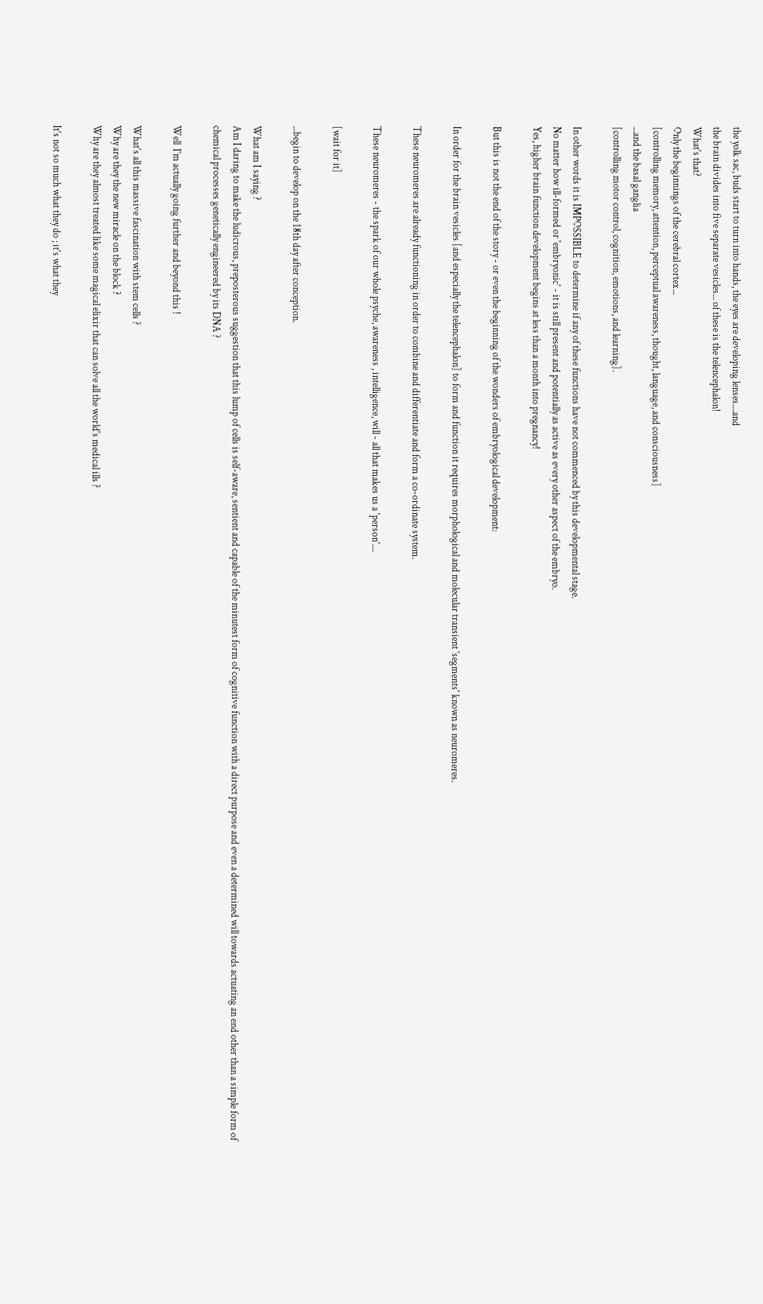the yolk sac, buds start to turn into hands, the eyes are developing lenses....and
the brain divides into five separate vesicles... of these is the telencephalon!
What's that?
Only the beginnings of the cerebral cortex...
[controlling memory, attention, perceptual awareness, thought, language, and consciousness]
...and the basal ganglia
[controlling motor control, cognition, emotions, and learning].

In other words it is IMPOSSIBLE to determine if any of these functions have not commenced by this developmental stage.
No matter how ill-formed or 'embryonic' - it is still present and potentially as active as every other aspect of the embryo.
Yes, higher brain function development begins at less than a month into pregnancy!

But this is not the end of the story - or even the beginning of the wonders of embryological development:

In order for the brain vesicles [and especially the telencephalon] to form and function it requires morphological and molecular transient 'segments' known as neuromeres.

These neuromeres are already functioning in order to combine and differentiate and form a co-ordinate system.

These neuromeres - the spark of our whole psyche, awareness , intelligence, will - all that makes us a 'person'....

[wait for it]

...begin to develop on the 18th day after conception.

What am I saying ?
Am I daring to make the ludicrous, preposterous suggestion that this lump of cells is self-aware, sentient and capable of the minutest form of cognitive function with a direct purpose and even a determined will towards actuating an end other than a simple form of chemical processes genetically engineered by its DNA ?

Well  I'm actually going further and beyond this !

What's all this massive fascination with stem cells ?
Why are they the new miracle on the block ?
Why are they almost treated like some magical elixir that can solve all the world's medical ills ?

It's not so much what they do ; it's what they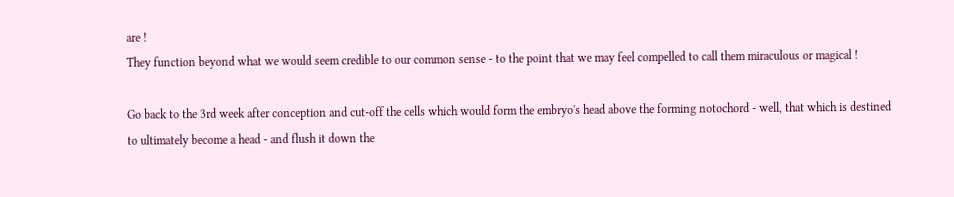are !
They function beyond what we would seem credible to our common sense - to the point that we may feel compelled to call them miraculous or magical !

Go back to the 3rd week after conception and cut-off the cells which would form the embryo's head above the forming notochord - well, that which is destined to ultimately become a head - and flush it down the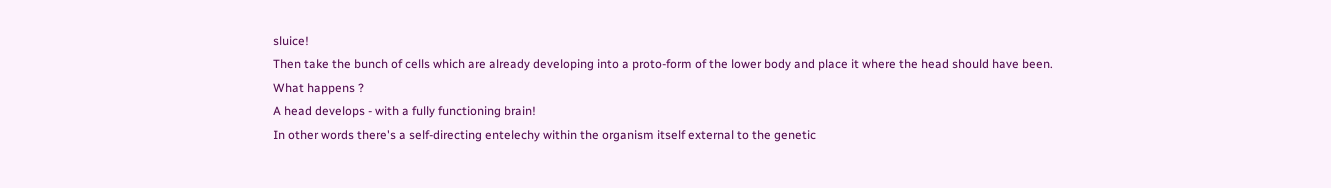sluice!
Then take the bunch of cells which are already developing into a proto-form of the lower body and place it where the head should have been.
What happens ?
A head develops - with a fully functioning brain!
In other words there's a self-directing entelechy within the organism itself external to the genetic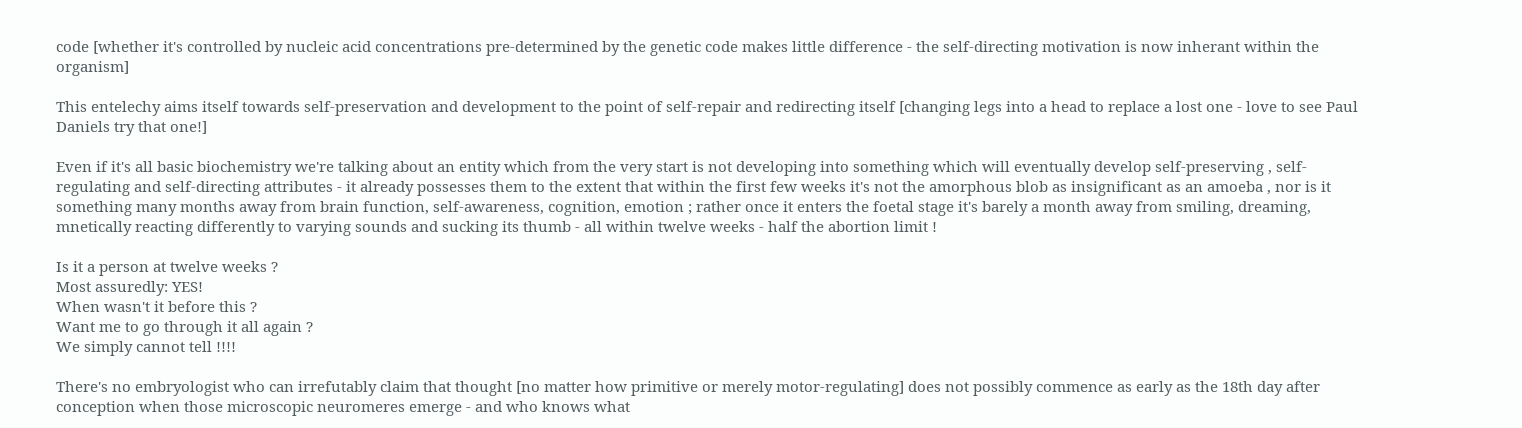code [whether it's controlled by nucleic acid concentrations pre-determined by the genetic code makes little difference - the self-directing motivation is now inherant within the organism]

This entelechy aims itself towards self-preservation and development to the point of self-repair and redirecting itself [changing legs into a head to replace a lost one - love to see Paul Daniels try that one!]

Even if it's all basic biochemistry we're talking about an entity which from the very start is not developing into something which will eventually develop self-preserving , self-regulating and self-directing attributes - it already possesses them to the extent that within the first few weeks it's not the amorphous blob as insignificant as an amoeba , nor is it something many months away from brain function, self-awareness, cognition, emotion ; rather once it enters the foetal stage it's barely a month away from smiling, dreaming, mnetically reacting differently to varying sounds and sucking its thumb - all within twelve weeks - half the abortion limit !

Is it a person at twelve weeks ?
Most assuredly: YES!
When wasn't it before this ?
Want me to go through it all again ?
We simply cannot tell !!!!

There's no embryologist who can irrefutably claim that thought [no matter how primitive or merely motor-regulating] does not possibly commence as early as the 18th day after conception when those microscopic neuromeres emerge - and who knows what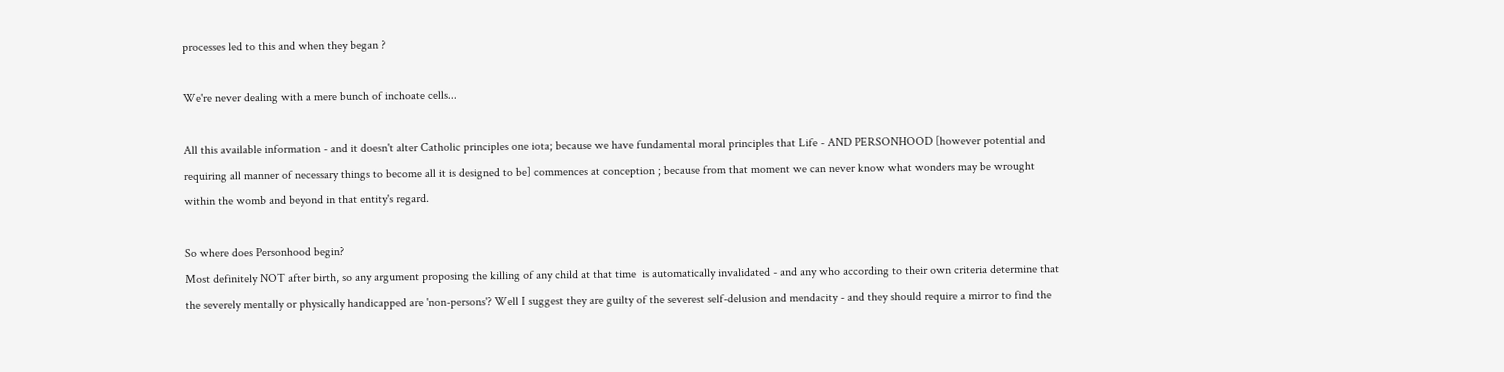processes led to this and when they began ?

We're never dealing with a mere bunch of inchoate cells...

All this available information - and it doesn't alter Catholic principles one iota; because we have fundamental moral principles that Life - AND PERSONHOOD [however potential and requiring all manner of necessary things to become all it is designed to be] commences at conception ; because from that moment we can never know what wonders may be wrought within the womb and beyond in that entity's regard.

So where does Personhood begin?
Most definitely NOT after birth, so any argument proposing the killing of any child at that time  is automatically invalidated - and any who according to their own criteria determine that the severely mentally or physically handicapped are 'non-persons'? Well I suggest they are guilty of the severest self-delusion and mendacity - and they should require a mirror to find the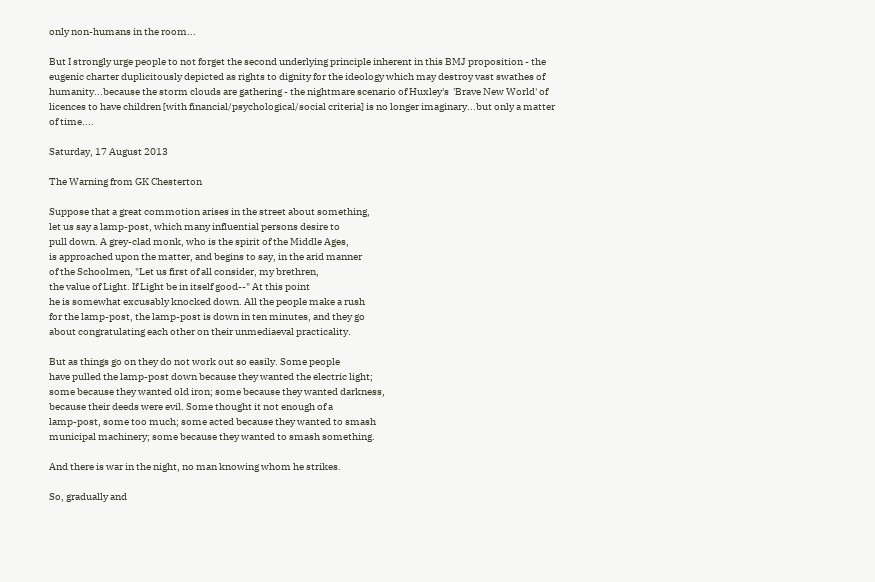only non-humans in the room...

But I strongly urge people to not forget the second underlying principle inherent in this BMJ proposition - the eugenic charter duplicitously depicted as rights to dignity for the ideology which may destroy vast swathes of humanity...because the storm clouds are gathering - the nightmare scenario of Huxley's  'Brave New World' of licences to have children [with financial/psychological/social criteria] is no longer imaginary...but only a matter of time....

Saturday, 17 August 2013

The Warning from GK Chesterton

Suppose that a great commotion arises in the street about something,
let us say a lamp-post, which many influential persons desire to
pull down. A grey-clad monk, who is the spirit of the Middle Ages,
is approached upon the matter, and begins to say, in the arid manner
of the Schoolmen, "Let us first of all consider, my brethren,
the value of Light. If Light be in itself good--" At this point
he is somewhat excusably knocked down. All the people make a rush
for the lamp-post, the lamp-post is down in ten minutes, and they go
about congratulating each other on their unmediaeval practicality.

But as things go on they do not work out so easily. Some people
have pulled the lamp-post down because they wanted the electric light;
some because they wanted old iron; some because they wanted darkness,
because their deeds were evil. Some thought it not enough of a
lamp-post, some too much; some acted because they wanted to smash
municipal machinery; some because they wanted to smash something.

And there is war in the night, no man knowing whom he strikes.

So, gradually and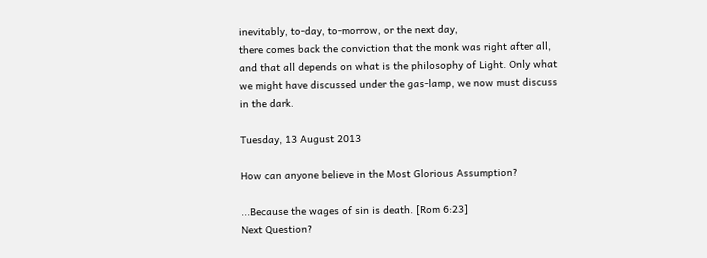inevitably, to-day, to-morrow, or the next day,
there comes back the conviction that the monk was right after all,
and that all depends on what is the philosophy of Light. Only what
we might have discussed under the gas-lamp, we now must discuss
in the dark.

Tuesday, 13 August 2013

How can anyone believe in the Most Glorious Assumption?

...Because the wages of sin is death. [Rom 6:23]
Next Question?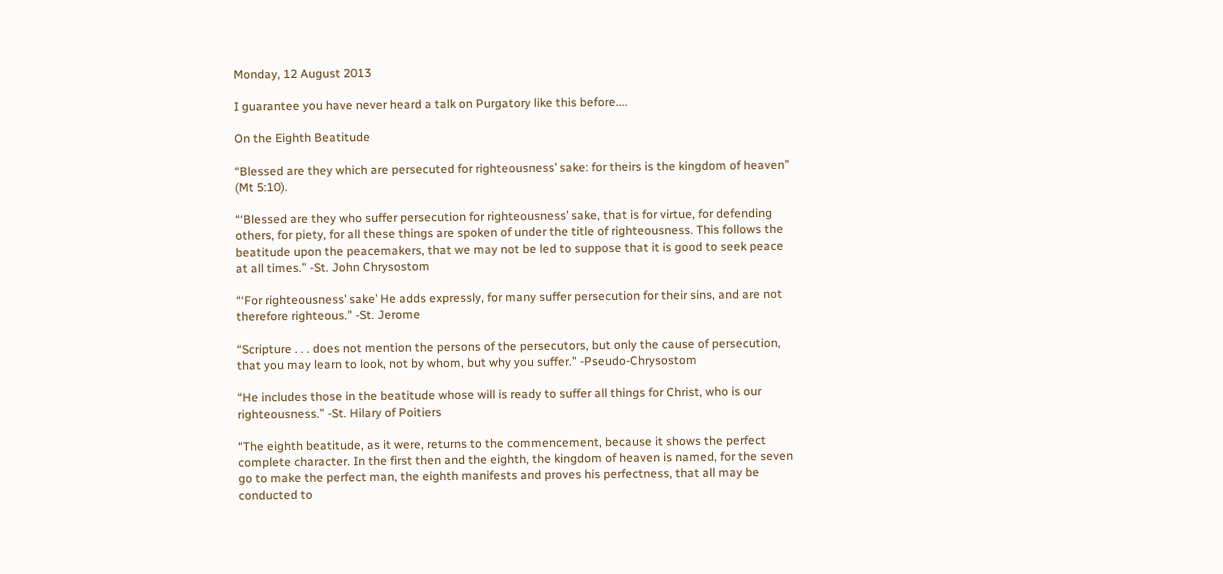Monday, 12 August 2013

I guarantee you have never heard a talk on Purgatory like this before....

On the Eighth Beatitude

“Blessed are they which are persecuted for righteousness’ sake: for theirs is the kingdom of heaven” (Mt 5:10).

“‘Blessed are they who suffer persecution for righteousness’ sake, that is for virtue, for defending others, for piety, for all these things are spoken of under the title of righteousness. This follows the beatitude upon the peacemakers, that we may not be led to suppose that it is good to seek peace at all times.” -St. John Chrysostom

“‘For righteousness’ sake’ He adds expressly, for many suffer persecution for their sins, and are not therefore righteous.” -St. Jerome

“Scripture . . . does not mention the persons of the persecutors, but only the cause of persecution, that you may learn to look, not by whom, but why you suffer.” -Pseudo-Chrysostom

“He includes those in the beatitude whose will is ready to suffer all things for Christ, who is our righteousness.” -St. Hilary of Poitiers

“The eighth beatitude, as it were, returns to the commencement, because it shows the perfect complete character. In the first then and the eighth, the kingdom of heaven is named, for the seven go to make the perfect man, the eighth manifests and proves his perfectness, that all may be conducted to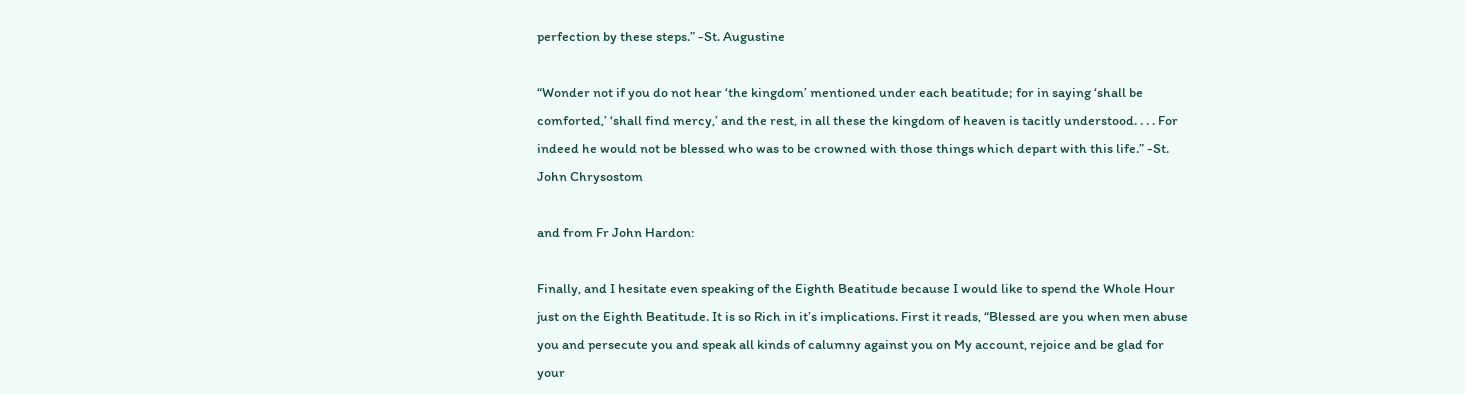perfection by these steps.” -St. Augustine

“Wonder not if you do not hear ‘the kingdom’ mentioned under each beatitude; for in saying ‘shall be comforted,’ ‘shall find mercy,’ and the rest, in all these the kingdom of heaven is tacitly understood. . . . For indeed he would not be blessed who was to be crowned with those things which depart with this life.” -St. John Chrysostom

and from Fr John Hardon:

Finally, and I hesitate even speaking of the Eighth Beatitude because I would like to spend the Whole Hour just on the Eighth Beatitude. It is so Rich in it’s implications. First it reads, “Blessed are you when men abuse you and persecute you and speak all kinds of calumny against you on My account, rejoice and be glad for your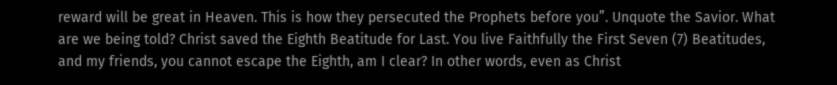reward will be great in Heaven. This is how they persecuted the Prophets before you”. Unquote the Savior. What are we being told? Christ saved the Eighth Beatitude for Last. You live Faithfully the First Seven (7) Beatitudes, and my friends, you cannot escape the Eighth, am I clear? In other words, even as Christ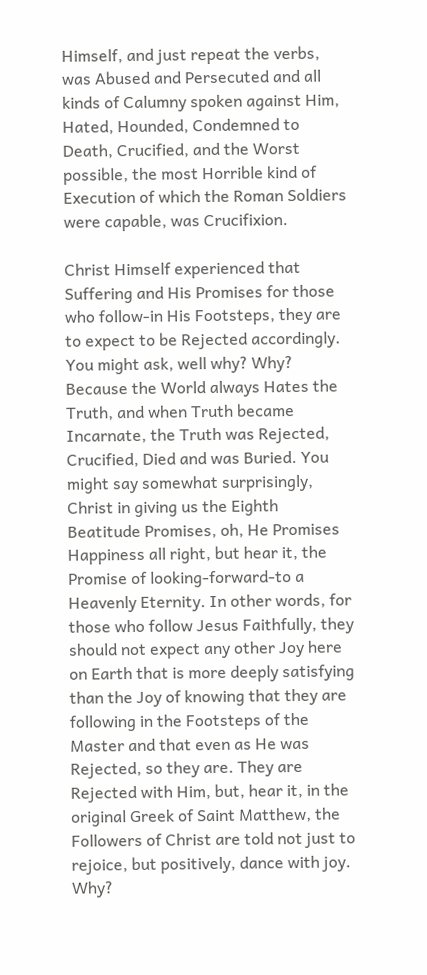Himself, and just repeat the verbs, was Abused and Persecuted and all kinds of Calumny spoken against Him, Hated, Hounded, Condemned to Death, Crucified, and the Worst possible, the most Horrible kind of Execution of which the Roman Soldiers were capable, was Crucifixion.

Christ Himself experienced that Suffering and His Promises for those who follow-in His Footsteps, they are to expect to be Rejected accordingly. You might ask, well why? Why? Because the World always Hates the Truth, and when Truth became Incarnate, the Truth was Rejected, Crucified, Died and was Buried. You might say somewhat surprisingly, Christ in giving us the Eighth Beatitude Promises, oh, He Promises Happiness all right, but hear it, the Promise of looking-forward-to a Heavenly Eternity. In other words, for those who follow Jesus Faithfully, they should not expect any other Joy here on Earth that is more deeply satisfying than the Joy of knowing that they are following in the Footsteps of the Master and that even as He was Rejected, so they are. They are Rejected with Him, but, hear it, in the original Greek of Saint Matthew, the Followers of Christ are told not just to rejoice, but positively, dance with joy. Why?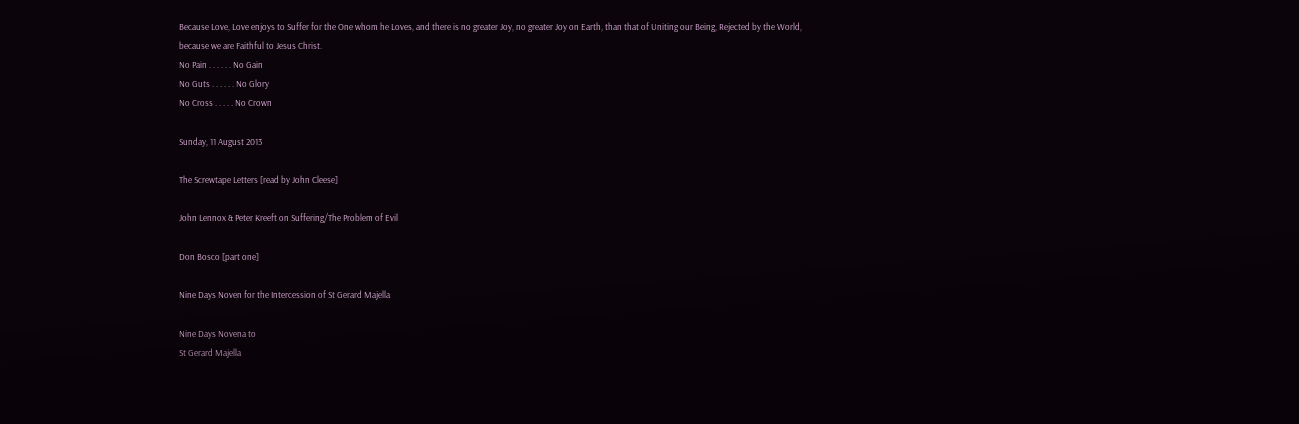Because Love, Love enjoys to Suffer for the One whom he Loves, and there is no greater Joy, no greater Joy on Earth, than that of Uniting our Being, Rejected by the World, because we are Faithful to Jesus Christ.
No Pain . . . . . . No Gain
No Guts . . . . . . No Glory
No Cross . . . . . No Crown

Sunday, 11 August 2013

The Screwtape Letters [read by John Cleese]

John Lennox & Peter Kreeft on Suffering/The Problem of Evil

Don Bosco [part one]

Nine Days Noven for the Intercession of St Gerard Majella

Nine Days Novena to
St Gerard Majella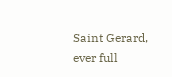Saint Gerard, ever full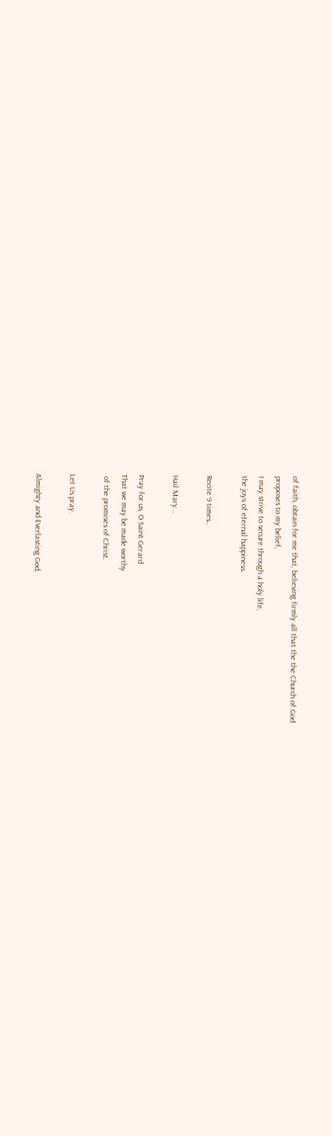of faith, obtain for me that, believing firmly all that the the Church of God
proposes to my belief,
I may strive to secure through a holy life,
the joys of eternal happiness.

Recite 9 times..

Hail Mary...

Pray for us, O Saint Gerard
That we may be made worthy
 of the promises of Christ.

Let Us pray.

Almighty and Everlasting God,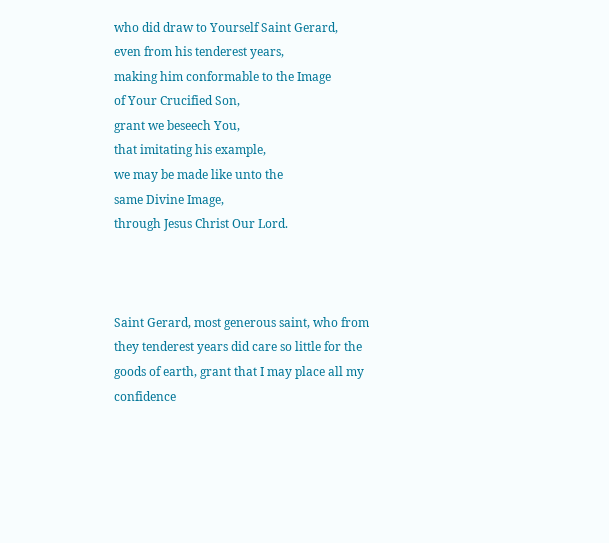who did draw to Yourself Saint Gerard,
even from his tenderest years,
making him conformable to the Image
of Your Crucified Son,
grant we beseech You,
that imitating his example,
we may be made like unto the
same Divine Image,
through Jesus Christ Our Lord.



Saint Gerard, most generous saint, who from they tenderest years did care so little for the goods of earth, grant that I may place all my confidence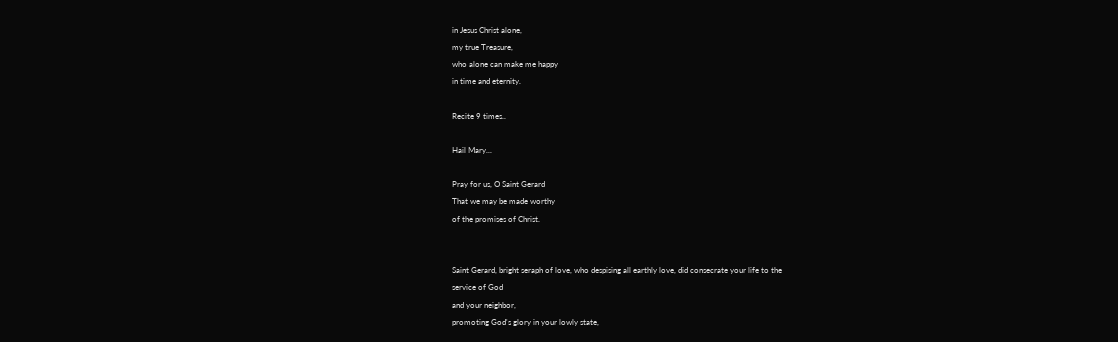in Jesus Christ alone,
my true Treasure,
who alone can make me happy
in time and eternity.

Recite 9 times..

Hail Mary...

Pray for us, O Saint Gerard
That we may be made worthy
of the promises of Christ.


Saint Gerard, bright seraph of love, who despising all earthly love, did consecrate your life to the
service of God
and your neighbor,
promoting God's glory in your lowly state,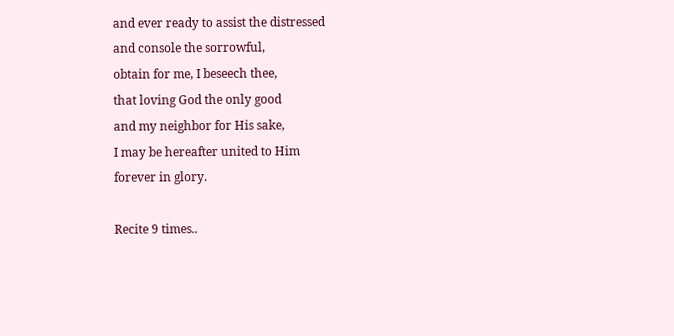and ever ready to assist the distressed
and console the sorrowful,
obtain for me, I beseech thee,
that loving God the only good
and my neighbor for His sake,
I may be hereafter united to Him
forever in glory.

Recite 9 times..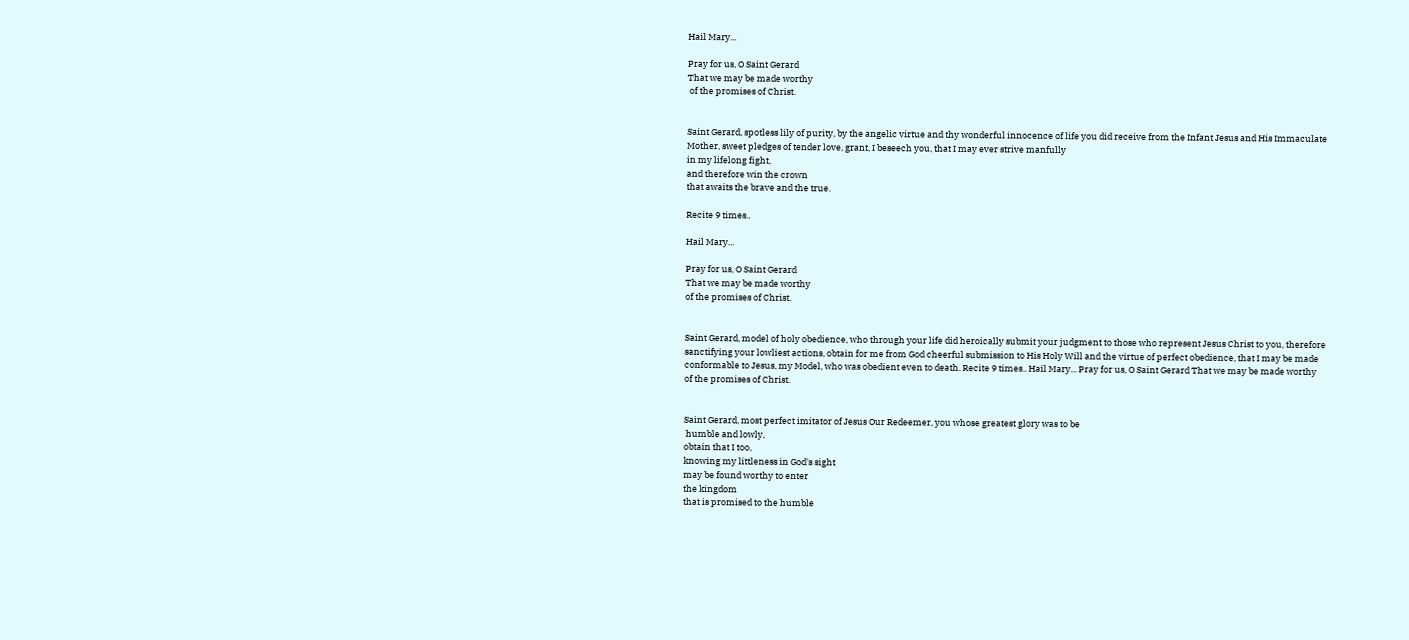Hail Mary...

Pray for us, O Saint Gerard
That we may be made worthy
 of the promises of Christ.


Saint Gerard, spotless lily of purity, by the angelic virtue and thy wonderful innocence of life you did receive from the Infant Jesus and His Immaculate Mother, sweet pledges of tender love, grant, I beseech you, that I may ever strive manfully
in my lifelong fight,
and therefore win the crown
that awaits the brave and the true.

Recite 9 times..

Hail Mary...

Pray for us, O Saint Gerard
That we may be made worthy
of the promises of Christ.


Saint Gerard, model of holy obedience, who through your life did heroically submit your judgment to those who represent Jesus Christ to you, therefore sanctifying your lowliest actions, obtain for me from God cheerful submission to His Holy Will and the virtue of perfect obedience, that I may be made conformable to Jesus, my Model, who was obedient even to death. Recite 9 times.. Hail Mary... Pray for us, O Saint Gerard That we may be made worthy
of the promises of Christ.


Saint Gerard, most perfect imitator of Jesus Our Redeemer, you whose greatest glory was to be
 humble and lowly,
obtain that I too,
knowing my littleness in God's sight
may be found worthy to enter
the kingdom
that is promised to the humble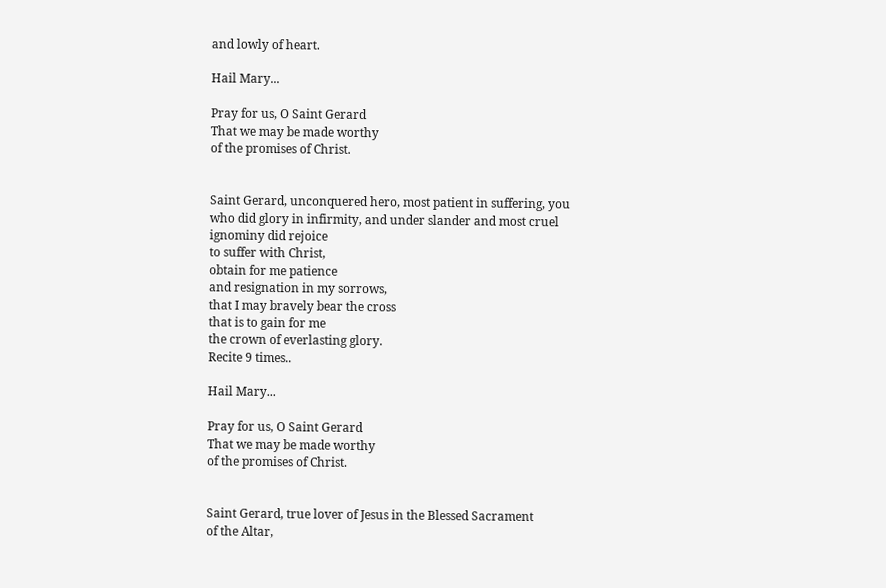and lowly of heart.

Hail Mary...

Pray for us, O Saint Gerard
That we may be made worthy
of the promises of Christ.


Saint Gerard, unconquered hero, most patient in suffering, you who did glory in infirmity, and under slander and most cruel ignominy did rejoice
to suffer with Christ,
obtain for me patience
and resignation in my sorrows,
that I may bravely bear the cross
that is to gain for me
the crown of everlasting glory.
Recite 9 times..

Hail Mary...

Pray for us, O Saint Gerard
That we may be made worthy
of the promises of Christ.


Saint Gerard, true lover of Jesus in the Blessed Sacrament
of the Altar,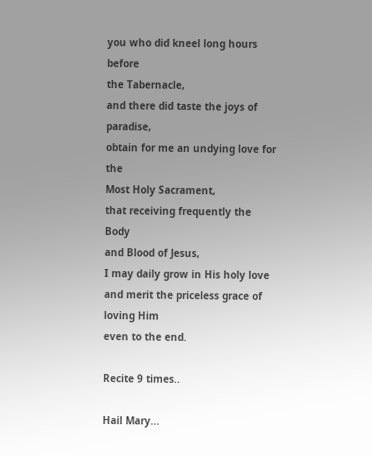you who did kneel long hours before
the Tabernacle,
and there did taste the joys of paradise,
obtain for me an undying love for the
Most Holy Sacrament,
that receiving frequently the Body
and Blood of Jesus,
I may daily grow in His holy love
and merit the priceless grace of loving Him
even to the end.

Recite 9 times..

Hail Mary...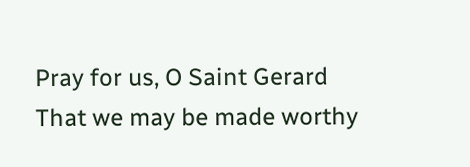Pray for us, O Saint Gerard
That we may be made worthy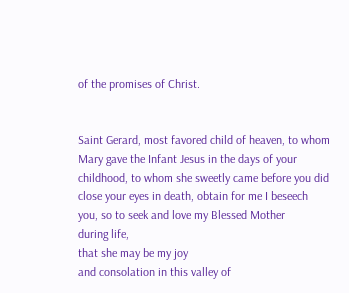of the promises of Christ.


Saint Gerard, most favored child of heaven, to whom Mary gave the Infant Jesus in the days of your childhood, to whom she sweetly came before you did close your eyes in death, obtain for me I beseech you, so to seek and love my Blessed Mother
during life,
that she may be my joy
and consolation in this valley of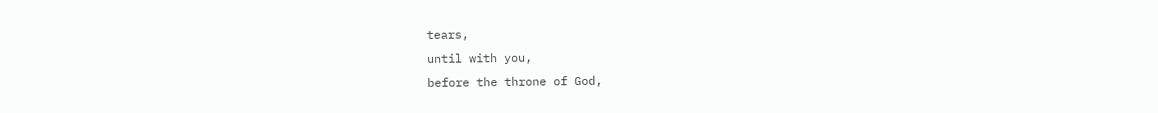tears,
until with you,
before the throne of God,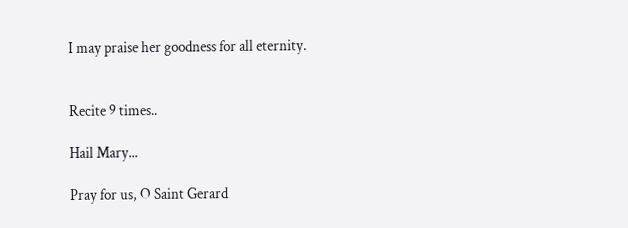I may praise her goodness for all eternity.


Recite 9 times..

Hail Mary...

Pray for us, O Saint Gerard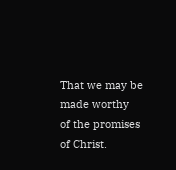That we may be made worthy
of the promises of Christ.